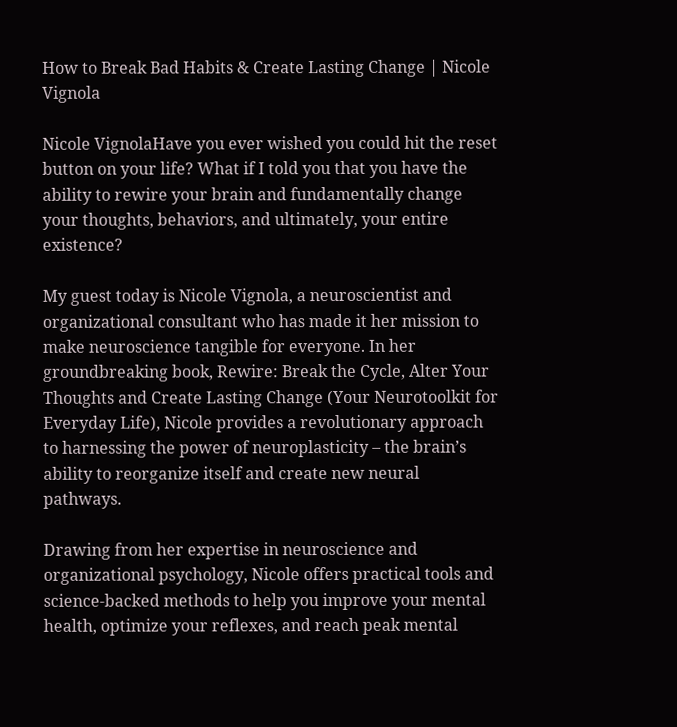How to Break Bad Habits & Create Lasting Change | Nicole Vignola

Nicole VignolaHave you ever wished you could hit the reset button on your life? What if I told you that you have the ability to rewire your brain and fundamentally change your thoughts, behaviors, and ultimately, your entire existence?

My guest today is Nicole Vignola, a neuroscientist and organizational consultant who has made it her mission to make neuroscience tangible for everyone. In her groundbreaking book, Rewire: Break the Cycle, Alter Your Thoughts and Create Lasting Change (Your Neurotoolkit for Everyday Life), Nicole provides a revolutionary approach to harnessing the power of neuroplasticity – the brain’s ability to reorganize itself and create new neural pathways.

Drawing from her expertise in neuroscience and organizational psychology, Nicole offers practical tools and science-backed methods to help you improve your mental health, optimize your reflexes, and reach peak mental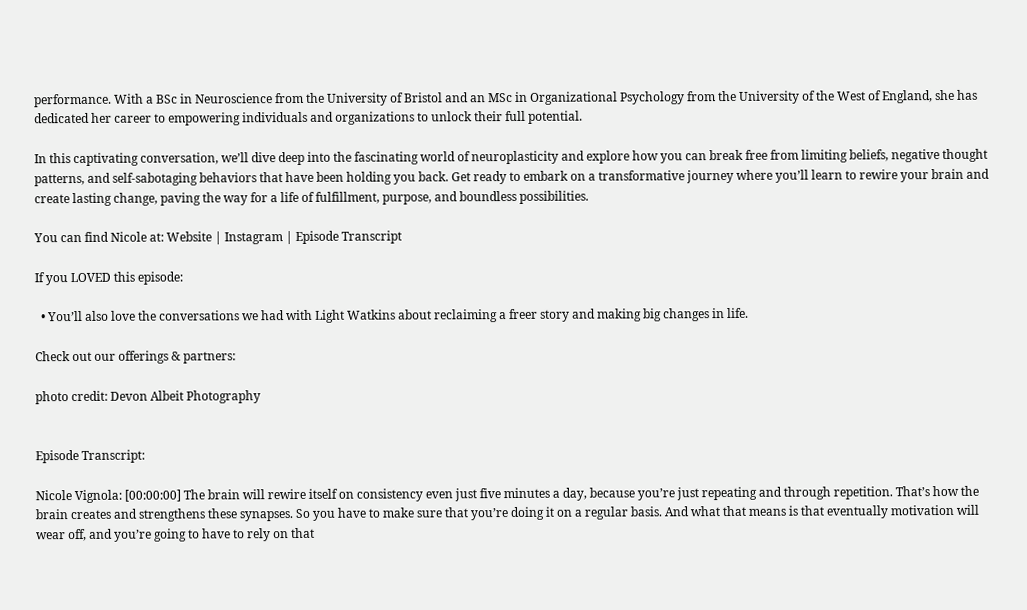performance. With a BSc in Neuroscience from the University of Bristol and an MSc in Organizational Psychology from the University of the West of England, she has dedicated her career to empowering individuals and organizations to unlock their full potential.

In this captivating conversation, we’ll dive deep into the fascinating world of neuroplasticity and explore how you can break free from limiting beliefs, negative thought patterns, and self-sabotaging behaviors that have been holding you back. Get ready to embark on a transformative journey where you’ll learn to rewire your brain and create lasting change, paving the way for a life of fulfillment, purpose, and boundless possibilities.

You can find Nicole at: Website | Instagram | Episode Transcript

If you LOVED this episode:

  • You’ll also love the conversations we had with Light Watkins about reclaiming a freer story and making big changes in life.

Check out our offerings & partners:

photo credit: Devon Albeit Photography


Episode Transcript:

Nicole Vignola: [00:00:00] The brain will rewire itself on consistency even just five minutes a day, because you’re just repeating and through repetition. That’s how the brain creates and strengthens these synapses. So you have to make sure that you’re doing it on a regular basis. And what that means is that eventually motivation will wear off, and you’re going to have to rely on that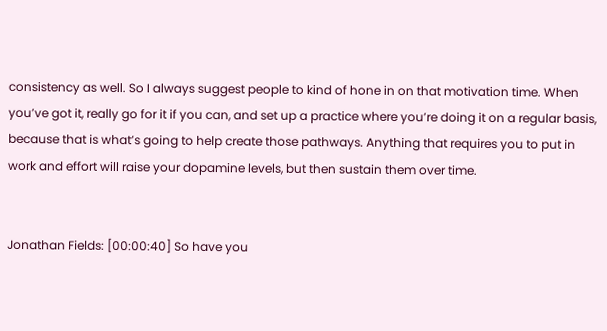consistency as well. So I always suggest people to kind of hone in on that motivation time. When you’ve got it, really go for it if you can, and set up a practice where you’re doing it on a regular basis, because that is what’s going to help create those pathways. Anything that requires you to put in work and effort will raise your dopamine levels, but then sustain them over time.


Jonathan Fields: [00:00:40] So have you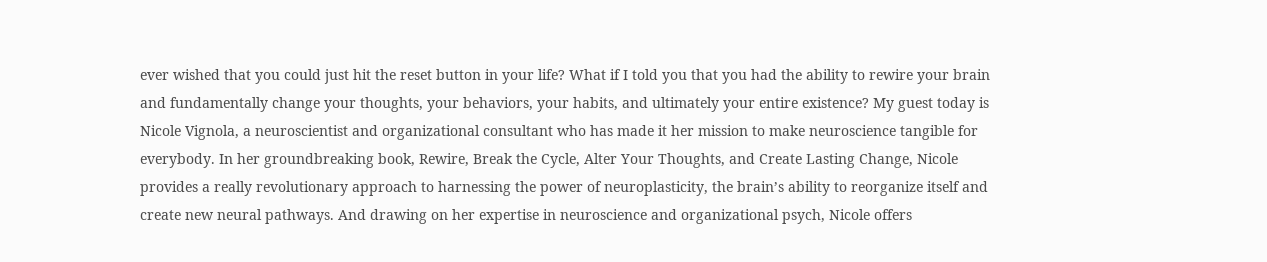ever wished that you could just hit the reset button in your life? What if I told you that you had the ability to rewire your brain and fundamentally change your thoughts, your behaviors, your habits, and ultimately your entire existence? My guest today is Nicole Vignola, a neuroscientist and organizational consultant who has made it her mission to make neuroscience tangible for everybody. In her groundbreaking book, Rewire, Break the Cycle, Alter Your Thoughts, and Create Lasting Change, Nicole provides a really revolutionary approach to harnessing the power of neuroplasticity, the brain’s ability to reorganize itself and create new neural pathways. And drawing on her expertise in neuroscience and organizational psych, Nicole offers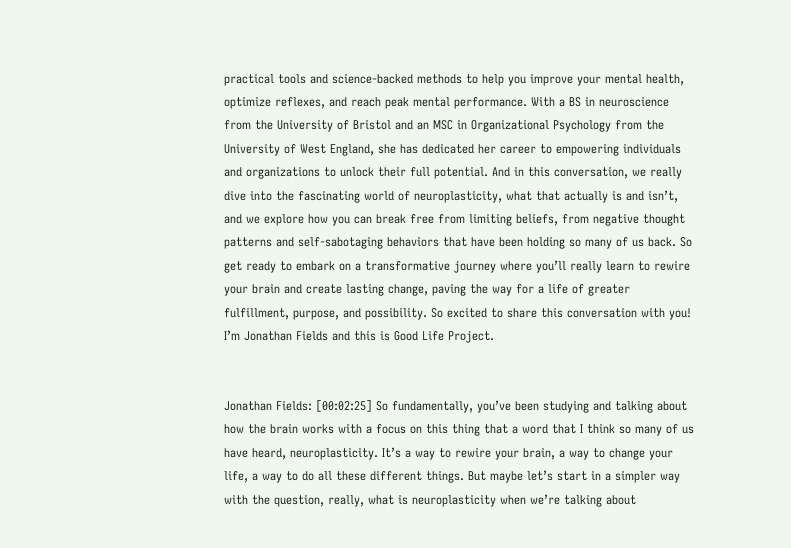practical tools and science-backed methods to help you improve your mental health, optimize reflexes, and reach peak mental performance. With a BS in neuroscience from the University of Bristol and an MSC in Organizational Psychology from the University of West England, she has dedicated her career to empowering individuals and organizations to unlock their full potential. And in this conversation, we really dive into the fascinating world of neuroplasticity, what that actually is and isn’t, and we explore how you can break free from limiting beliefs, from negative thought patterns and self-sabotaging behaviors that have been holding so many of us back. So get ready to embark on a transformative journey where you’ll really learn to rewire your brain and create lasting change, paving the way for a life of greater fulfillment, purpose, and possibility. So excited to share this conversation with you! I’m Jonathan Fields and this is Good Life Project.


Jonathan Fields: [00:02:25] So fundamentally, you’ve been studying and talking about how the brain works with a focus on this thing that a word that I think so many of us have heard, neuroplasticity. It’s a way to rewire your brain, a way to change your life, a way to do all these different things. But maybe let’s start in a simpler way with the question, really, what is neuroplasticity when we’re talking about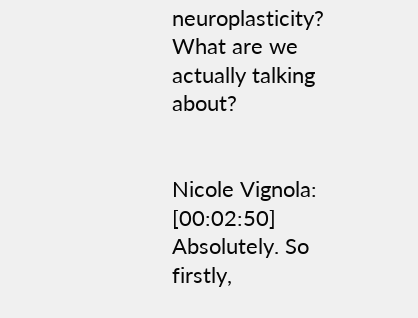neuroplasticity? What are we actually talking about?


Nicole Vignola: [00:02:50] Absolutely. So firstly,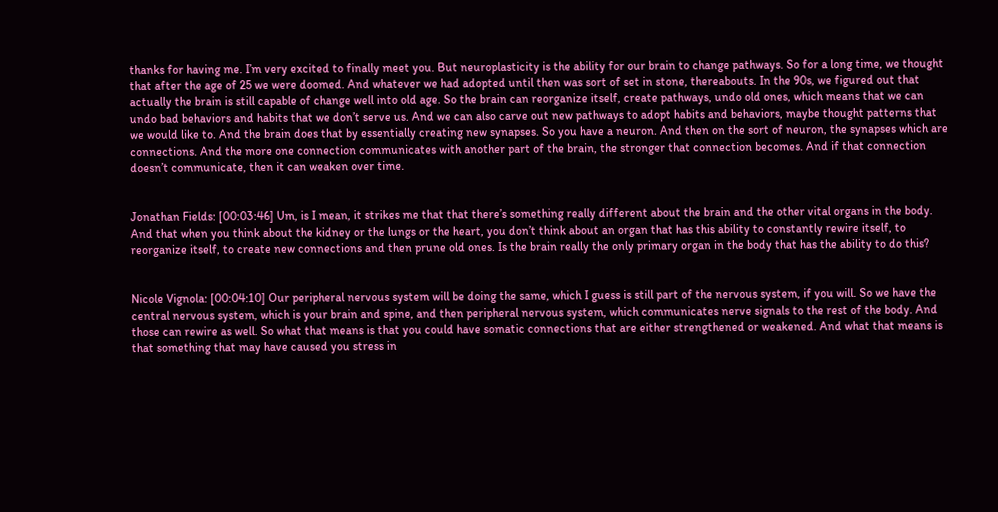thanks for having me. I’m very excited to finally meet you. But neuroplasticity is the ability for our brain to change pathways. So for a long time, we thought that after the age of 25 we were doomed. And whatever we had adopted until then was sort of set in stone, thereabouts. In the 90s, we figured out that actually the brain is still capable of change well into old age. So the brain can reorganize itself, create pathways, undo old ones, which means that we can undo bad behaviors and habits that we don’t serve us. And we can also carve out new pathways to adopt habits and behaviors, maybe thought patterns that we would like to. And the brain does that by essentially creating new synapses. So you have a neuron. And then on the sort of neuron, the synapses which are connections. And the more one connection communicates with another part of the brain, the stronger that connection becomes. And if that connection doesn’t communicate, then it can weaken over time.


Jonathan Fields: [00:03:46] Um, is I mean, it strikes me that that there’s something really different about the brain and the other vital organs in the body. And that when you think about the kidney or the lungs or the heart, you don’t think about an organ that has this ability to constantly rewire itself, to reorganize itself, to create new connections and then prune old ones. Is the brain really the only primary organ in the body that has the ability to do this?


Nicole Vignola: [00:04:10] Our peripheral nervous system will be doing the same, which I guess is still part of the nervous system, if you will. So we have the central nervous system, which is your brain and spine, and then peripheral nervous system, which communicates nerve signals to the rest of the body. And those can rewire as well. So what that means is that you could have somatic connections that are either strengthened or weakened. And what that means is that something that may have caused you stress in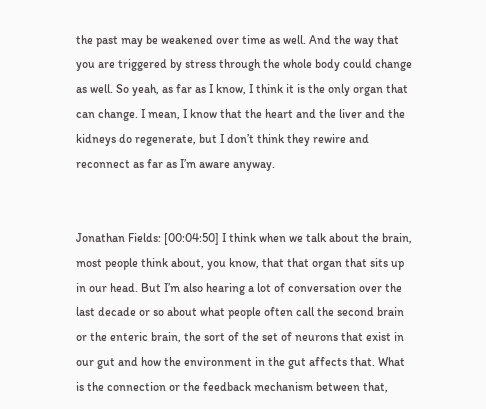the past may be weakened over time as well. And the way that you are triggered by stress through the whole body could change as well. So yeah, as far as I know, I think it is the only organ that can change. I mean, I know that the heart and the liver and the kidneys do regenerate, but I don’t think they rewire and reconnect as far as I’m aware anyway.


Jonathan Fields: [00:04:50] I think when we talk about the brain, most people think about, you know, that that organ that sits up in our head. But I’m also hearing a lot of conversation over the last decade or so about what people often call the second brain or the enteric brain, the sort of the set of neurons that exist in our gut and how the environment in the gut affects that. What is the connection or the feedback mechanism between that,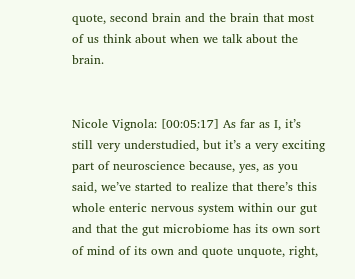quote, second brain and the brain that most of us think about when we talk about the brain.


Nicole Vignola: [00:05:17] As far as I, it’s still very understudied, but it’s a very exciting part of neuroscience because, yes, as you said, we’ve started to realize that there’s this whole enteric nervous system within our gut and that the gut microbiome has its own sort of mind of its own and quote unquote, right,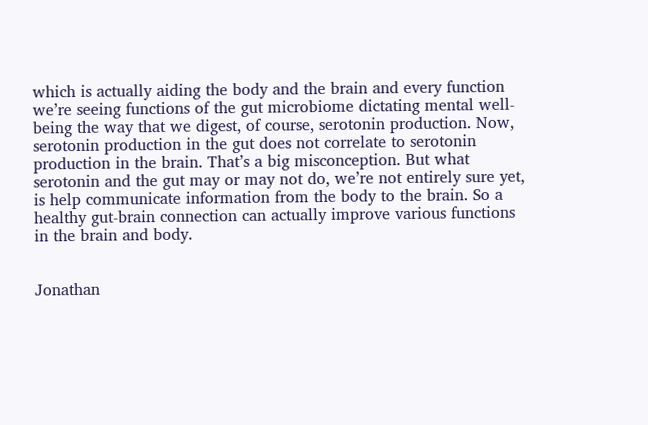which is actually aiding the body and the brain and every function we’re seeing functions of the gut microbiome dictating mental well-being the way that we digest, of course, serotonin production. Now, serotonin production in the gut does not correlate to serotonin production in the brain. That’s a big misconception. But what serotonin and the gut may or may not do, we’re not entirely sure yet, is help communicate information from the body to the brain. So a healthy gut-brain connection can actually improve various functions in the brain and body.


Jonathan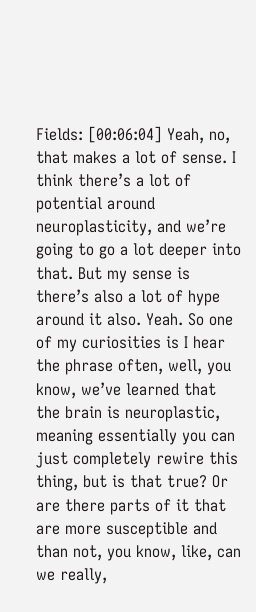Fields: [00:06:04] Yeah, no, that makes a lot of sense. I think there’s a lot of potential around neuroplasticity, and we’re going to go a lot deeper into that. But my sense is there’s also a lot of hype around it also. Yeah. So one of my curiosities is I hear the phrase often, well, you know, we’ve learned that the brain is neuroplastic, meaning essentially you can just completely rewire this thing, but is that true? Or are there parts of it that are more susceptible and than not, you know, like, can we really,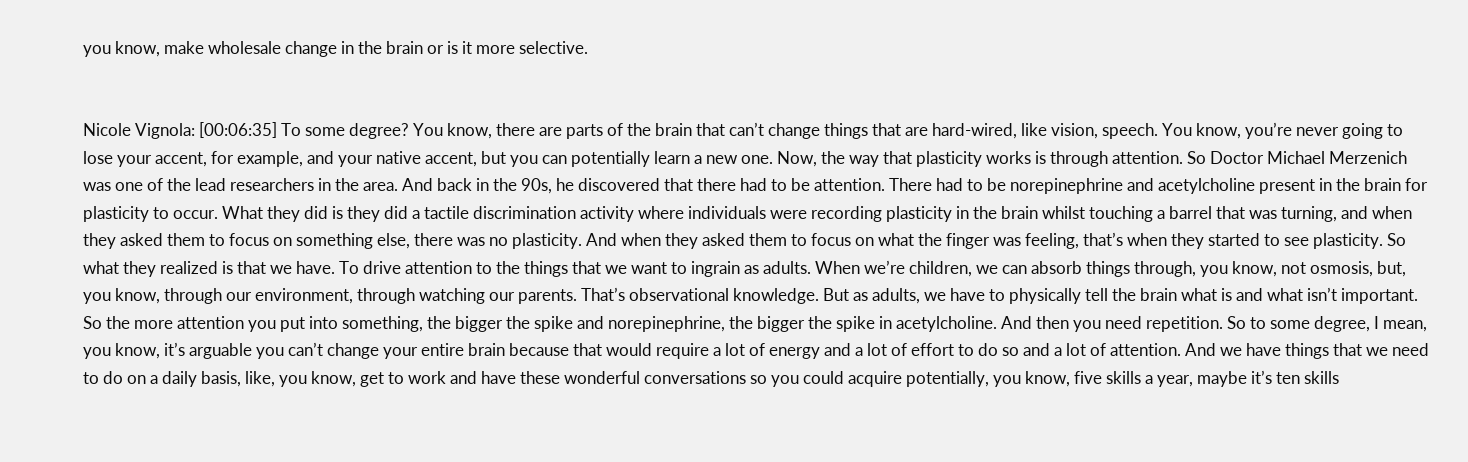you know, make wholesale change in the brain or is it more selective.


Nicole Vignola: [00:06:35] To some degree? You know, there are parts of the brain that can’t change things that are hard-wired, like vision, speech. You know, you’re never going to lose your accent, for example, and your native accent, but you can potentially learn a new one. Now, the way that plasticity works is through attention. So Doctor Michael Merzenich was one of the lead researchers in the area. And back in the 90s, he discovered that there had to be attention. There had to be norepinephrine and acetylcholine present in the brain for plasticity to occur. What they did is they did a tactile discrimination activity where individuals were recording plasticity in the brain whilst touching a barrel that was turning, and when they asked them to focus on something else, there was no plasticity. And when they asked them to focus on what the finger was feeling, that’s when they started to see plasticity. So what they realized is that we have. To drive attention to the things that we want to ingrain as adults. When we’re children, we can absorb things through, you know, not osmosis, but, you know, through our environment, through watching our parents. That’s observational knowledge. But as adults, we have to physically tell the brain what is and what isn’t important. So the more attention you put into something, the bigger the spike and norepinephrine, the bigger the spike in acetylcholine. And then you need repetition. So to some degree, I mean, you know, it’s arguable you can’t change your entire brain because that would require a lot of energy and a lot of effort to do so and a lot of attention. And we have things that we need to do on a daily basis, like, you know, get to work and have these wonderful conversations so you could acquire potentially, you know, five skills a year, maybe it’s ten skills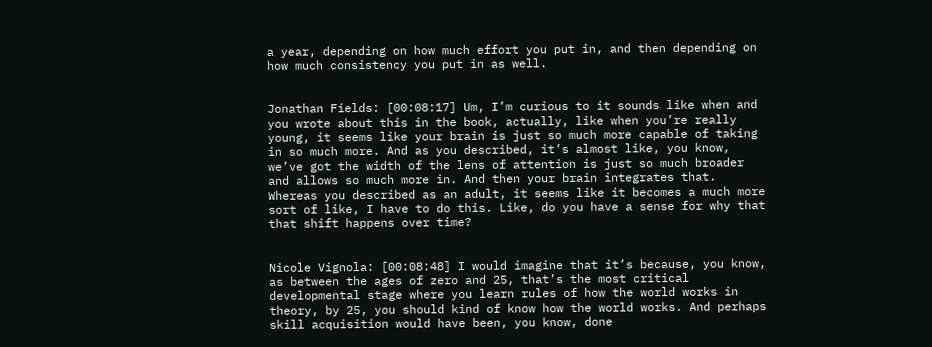a year, depending on how much effort you put in, and then depending on how much consistency you put in as well.


Jonathan Fields: [00:08:17] Um, I’m curious to it sounds like when and you wrote about this in the book, actually, like when you’re really young, it seems like your brain is just so much more capable of taking in so much more. And as you described, it’s almost like, you know, we’ve got the width of the lens of attention is just so much broader and allows so much more in. And then your brain integrates that. Whereas you described as an adult, it seems like it becomes a much more sort of like, I have to do this. Like, do you have a sense for why that that shift happens over time?


Nicole Vignola: [00:08:48] I would imagine that it’s because, you know, as between the ages of zero and 25, that’s the most critical developmental stage where you learn rules of how the world works in theory, by 25, you should kind of know how the world works. And perhaps skill acquisition would have been, you know, done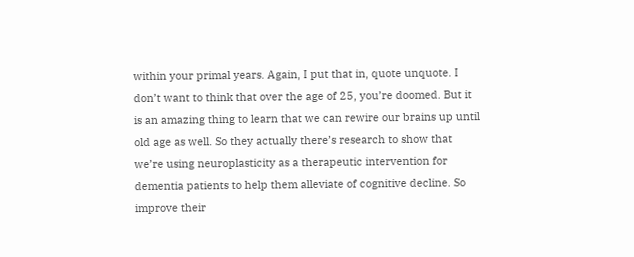within your primal years. Again, I put that in, quote unquote. I don’t want to think that over the age of 25, you’re doomed. But it is an amazing thing to learn that we can rewire our brains up until old age as well. So they actually there’s research to show that we’re using neuroplasticity as a therapeutic intervention for dementia patients to help them alleviate of cognitive decline. So improve their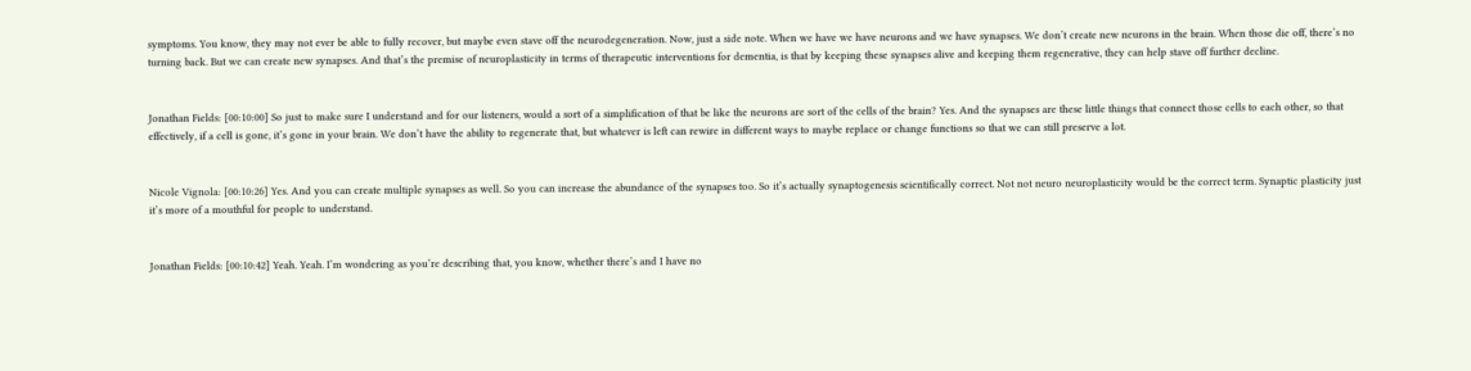symptoms. You know, they may not ever be able to fully recover, but maybe even stave off the neurodegeneration. Now, just a side note. When we have we have neurons and we have synapses. We don’t create new neurons in the brain. When those die off, there’s no turning back. But we can create new synapses. And that’s the premise of neuroplasticity in terms of therapeutic interventions for dementia, is that by keeping these synapses alive and keeping them regenerative, they can help stave off further decline.


Jonathan Fields: [00:10:00] So just to make sure I understand and for our listeners, would a sort of a simplification of that be like the neurons are sort of the cells of the brain? Yes. And the synapses are these little things that connect those cells to each other, so that effectively, if a cell is gone, it’s gone in your brain. We don’t have the ability to regenerate that, but whatever is left can rewire in different ways to maybe replace or change functions so that we can still preserve a lot.


Nicole Vignola: [00:10:26] Yes. And you can create multiple synapses as well. So you can increase the abundance of the synapses too. So it’s actually synaptogenesis scientifically correct. Not not neuro neuroplasticity would be the correct term. Synaptic plasticity just it’s more of a mouthful for people to understand.


Jonathan Fields: [00:10:42] Yeah. Yeah. I’m wondering as you’re describing that, you know, whether there’s and I have no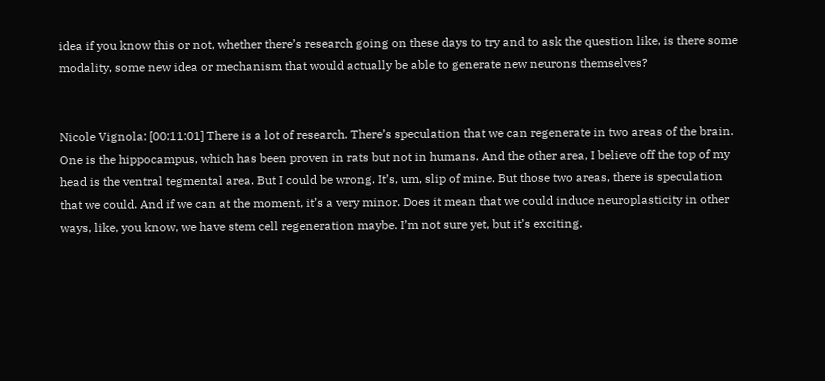idea if you know this or not, whether there’s research going on these days to try and to ask the question like, is there some modality, some new idea or mechanism that would actually be able to generate new neurons themselves?


Nicole Vignola: [00:11:01] There is a lot of research. There’s speculation that we can regenerate in two areas of the brain. One is the hippocampus, which has been proven in rats but not in humans. And the other area, I believe off the top of my head is the ventral tegmental area. But I could be wrong. It’s, um, slip of mine. But those two areas, there is speculation that we could. And if we can at the moment, it’s a very minor. Does it mean that we could induce neuroplasticity in other ways, like, you know, we have stem cell regeneration maybe. I’m not sure yet, but it’s exciting.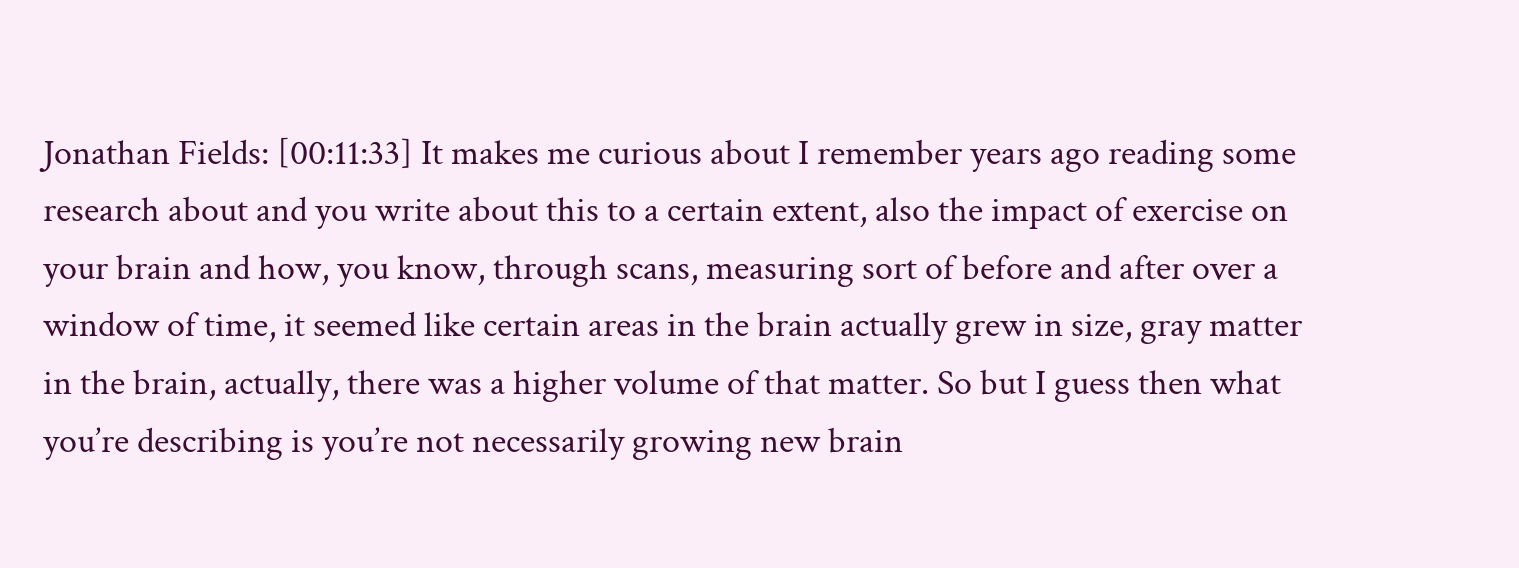Jonathan Fields: [00:11:33] It makes me curious about I remember years ago reading some research about and you write about this to a certain extent, also the impact of exercise on your brain and how, you know, through scans, measuring sort of before and after over a window of time, it seemed like certain areas in the brain actually grew in size, gray matter in the brain, actually, there was a higher volume of that matter. So but I guess then what you’re describing is you’re not necessarily growing new brain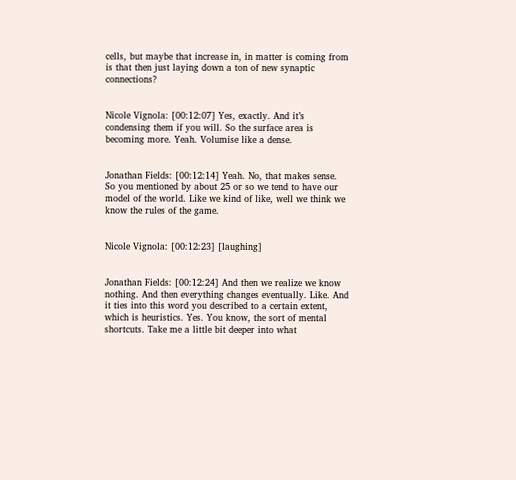cells, but maybe that increase in, in matter is coming from is that then just laying down a ton of new synaptic connections?


Nicole Vignola: [00:12:07] Yes, exactly. And it’s condensing them if you will. So the surface area is becoming more. Yeah. Volumise like a dense.


Jonathan Fields: [00:12:14] Yeah. No, that makes sense. So you mentioned by about 25 or so we tend to have our model of the world. Like we kind of like, well we think we know the rules of the game.


Nicole Vignola: [00:12:23] [laughing]


Jonathan Fields: [00:12:24] And then we realize we know nothing. And then everything changes eventually. Like. And it ties into this word you described to a certain extent, which is heuristics. Yes. You know, the sort of mental shortcuts. Take me a little bit deeper into what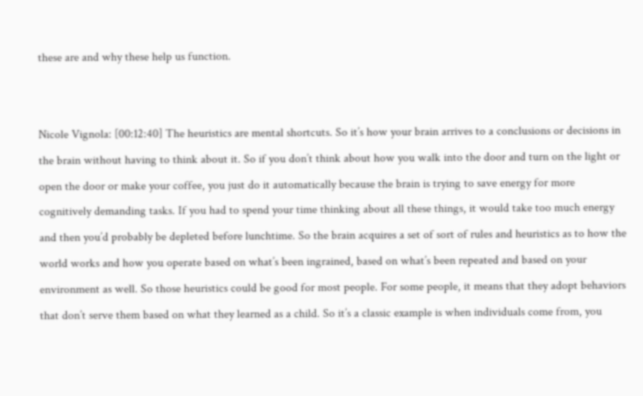these are and why these help us function.


Nicole Vignola: [00:12:40] The heuristics are mental shortcuts. So it’s how your brain arrives to a conclusions or decisions in the brain without having to think about it. So if you don’t think about how you walk into the door and turn on the light or open the door or make your coffee, you just do it automatically because the brain is trying to save energy for more cognitively demanding tasks. If you had to spend your time thinking about all these things, it would take too much energy and then you’d probably be depleted before lunchtime. So the brain acquires a set of sort of rules and heuristics as to how the world works and how you operate based on what’s been ingrained, based on what’s been repeated and based on your environment as well. So those heuristics could be good for most people. For some people, it means that they adopt behaviors that don’t serve them based on what they learned as a child. So it’s a classic example is when individuals come from, you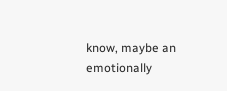know, maybe an emotionally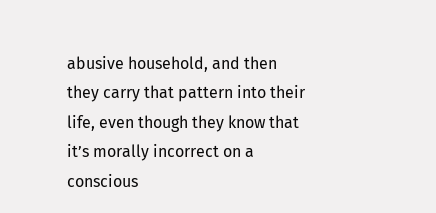abusive household, and then they carry that pattern into their life, even though they know that it’s morally incorrect on a conscious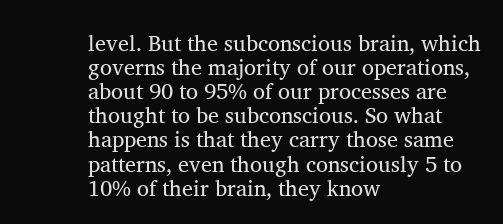level. But the subconscious brain, which governs the majority of our operations, about 90 to 95% of our processes are thought to be subconscious. So what happens is that they carry those same patterns, even though consciously 5 to 10% of their brain, they know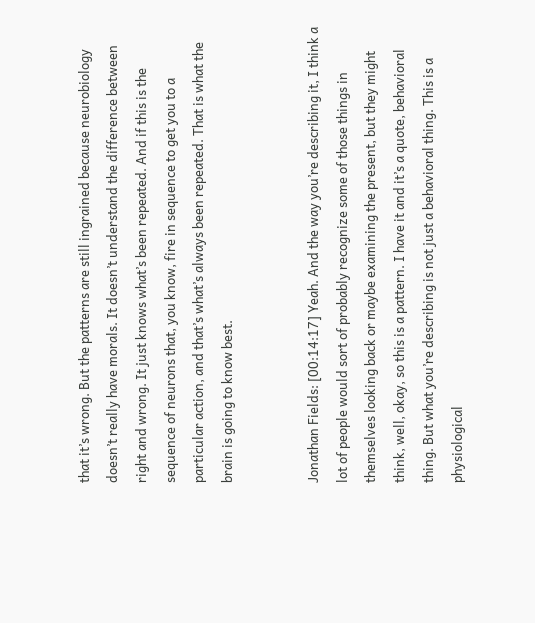that it’s wrong. But the patterns are still ingrained because neurobiology doesn’t really have morals. It doesn’t understand the difference between right and wrong. It just knows what’s been repeated. And if this is the sequence of neurons that, you know, fire in sequence to get you to a particular action, and that’s what’s always been repeated. That is what the brain is going to know best.


Jonathan Fields: [00:14:17] Yeah. And the way you’re describing it, I think a lot of people would sort of probably recognize some of those things in themselves looking back or maybe examining the present, but they might think, well, okay, so this is a pattern. I have it and it’s a quote, behavioral thing. But what you’re describing is not just a behavioral thing. This is a physiological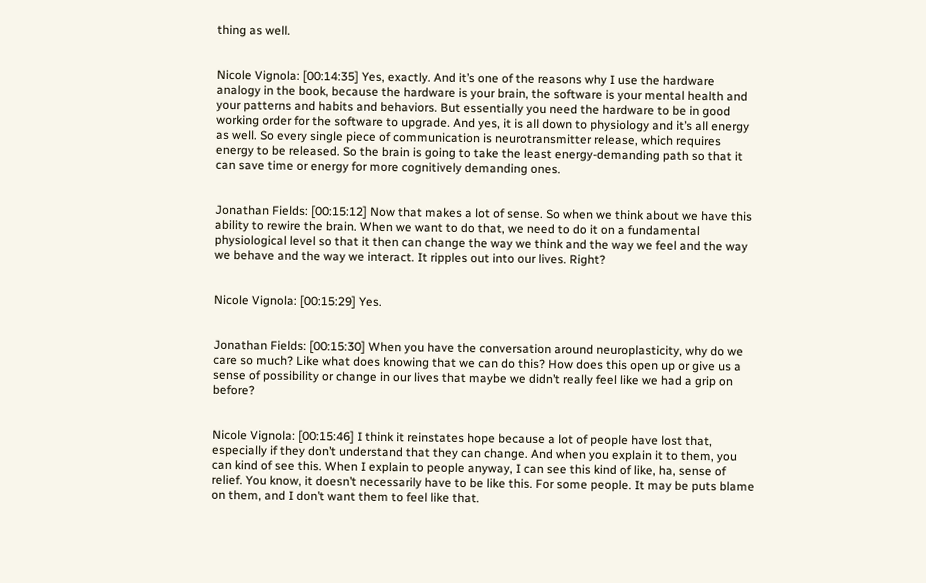thing as well.


Nicole Vignola: [00:14:35] Yes, exactly. And it’s one of the reasons why I use the hardware analogy in the book, because the hardware is your brain, the software is your mental health and your patterns and habits and behaviors. But essentially you need the hardware to be in good working order for the software to upgrade. And yes, it is all down to physiology and it’s all energy as well. So every single piece of communication is neurotransmitter release, which requires energy to be released. So the brain is going to take the least energy-demanding path so that it can save time or energy for more cognitively demanding ones.


Jonathan Fields: [00:15:12] Now that makes a lot of sense. So when we think about we have this ability to rewire the brain. When we want to do that, we need to do it on a fundamental physiological level so that it then can change the way we think and the way we feel and the way we behave and the way we interact. It ripples out into our lives. Right?


Nicole Vignola: [00:15:29] Yes.


Jonathan Fields: [00:15:30] When you have the conversation around neuroplasticity, why do we care so much? Like what does knowing that we can do this? How does this open up or give us a sense of possibility or change in our lives that maybe we didn’t really feel like we had a grip on before?


Nicole Vignola: [00:15:46] I think it reinstates hope because a lot of people have lost that, especially if they don’t understand that they can change. And when you explain it to them, you can kind of see this. When I explain to people anyway, I can see this kind of like, ha, sense of relief. You know, it doesn’t necessarily have to be like this. For some people. It may be puts blame on them, and I don’t want them to feel like that.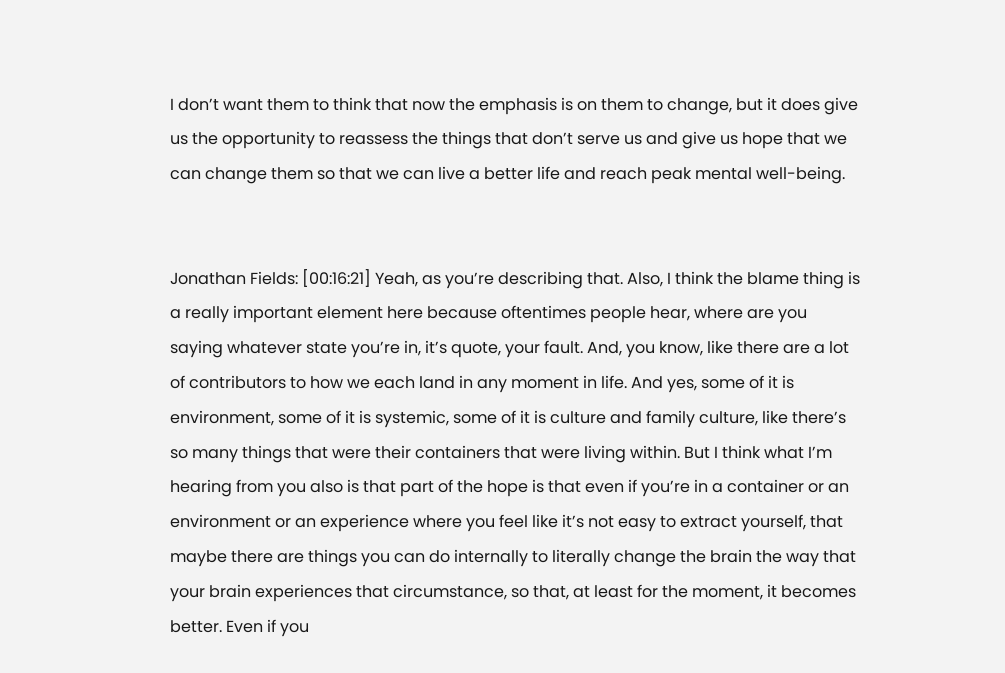I don’t want them to think that now the emphasis is on them to change, but it does give us the opportunity to reassess the things that don’t serve us and give us hope that we can change them so that we can live a better life and reach peak mental well-being.


Jonathan Fields: [00:16:21] Yeah, as you’re describing that. Also, I think the blame thing is a really important element here because oftentimes people hear, where are you saying whatever state you’re in, it’s quote, your fault. And, you know, like there are a lot of contributors to how we each land in any moment in life. And yes, some of it is environment, some of it is systemic, some of it is culture and family culture, like there’s so many things that were their containers that were living within. But I think what I’m hearing from you also is that part of the hope is that even if you’re in a container or an environment or an experience where you feel like it’s not easy to extract yourself, that maybe there are things you can do internally to literally change the brain the way that your brain experiences that circumstance, so that, at least for the moment, it becomes better. Even if you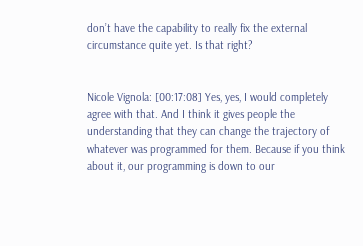don’t have the capability to really fix the external circumstance quite yet. Is that right?


Nicole Vignola: [00:17:08] Yes, yes, I would completely agree with that. And I think it gives people the understanding that they can change the trajectory of whatever was programmed for them. Because if you think about it, our programming is down to our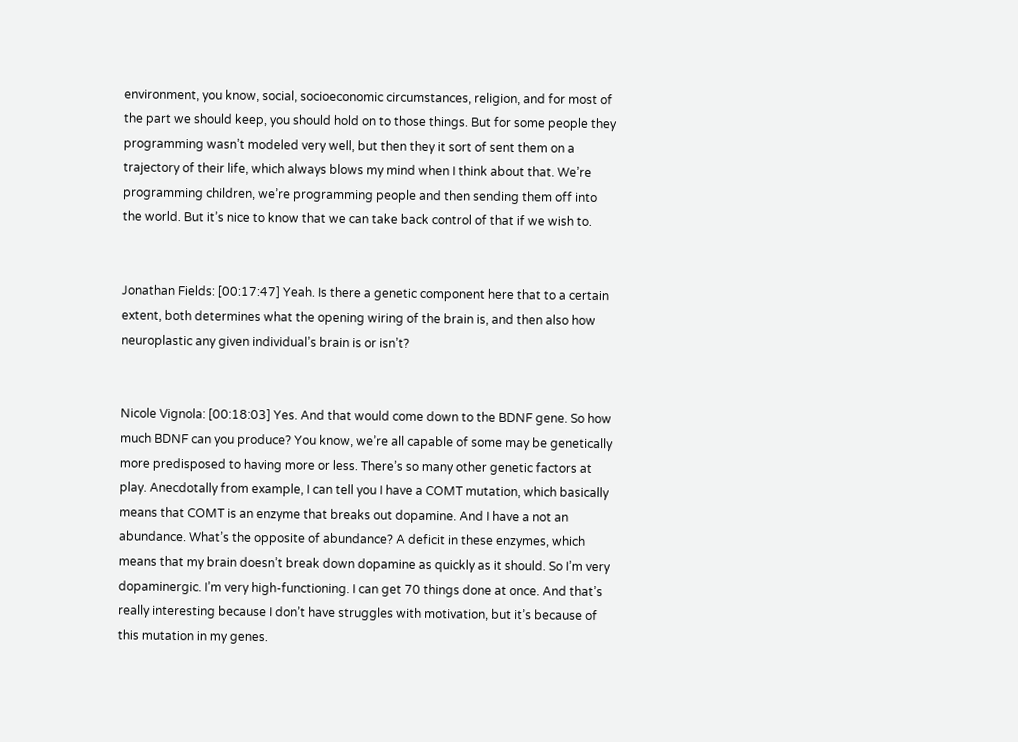environment, you know, social, socioeconomic circumstances, religion, and for most of the part we should keep, you should hold on to those things. But for some people they programming wasn’t modeled very well, but then they it sort of sent them on a trajectory of their life, which always blows my mind when I think about that. We’re programming children, we’re programming people and then sending them off into the world. But it’s nice to know that we can take back control of that if we wish to.


Jonathan Fields: [00:17:47] Yeah. Is there a genetic component here that to a certain extent, both determines what the opening wiring of the brain is, and then also how neuroplastic any given individual’s brain is or isn’t?


Nicole Vignola: [00:18:03] Yes. And that would come down to the BDNF gene. So how much BDNF can you produce? You know, we’re all capable of some may be genetically more predisposed to having more or less. There’s so many other genetic factors at play. Anecdotally from example, I can tell you I have a COMT mutation, which basically means that COMT is an enzyme that breaks out dopamine. And I have a not an abundance. What’s the opposite of abundance? A deficit in these enzymes, which means that my brain doesn’t break down dopamine as quickly as it should. So I’m very dopaminergic. I’m very high-functioning. I can get 70 things done at once. And that’s really interesting because I don’t have struggles with motivation, but it’s because of this mutation in my genes.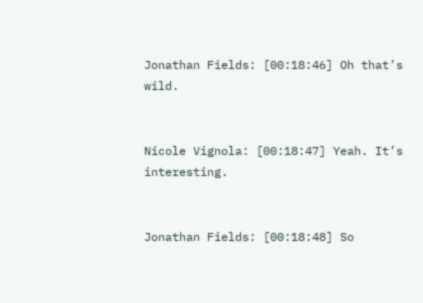Jonathan Fields: [00:18:46] Oh that’s wild.


Nicole Vignola: [00:18:47] Yeah. It’s interesting.


Jonathan Fields: [00:18:48] So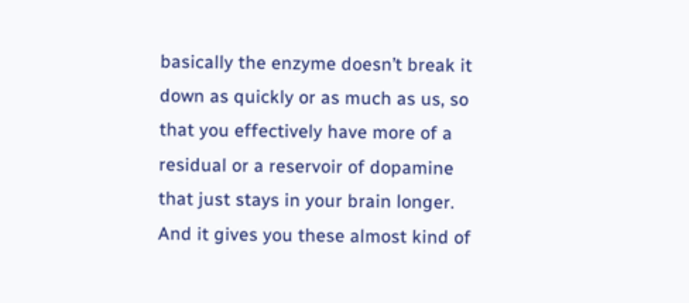basically the enzyme doesn’t break it down as quickly or as much as us, so that you effectively have more of a residual or a reservoir of dopamine that just stays in your brain longer. And it gives you these almost kind of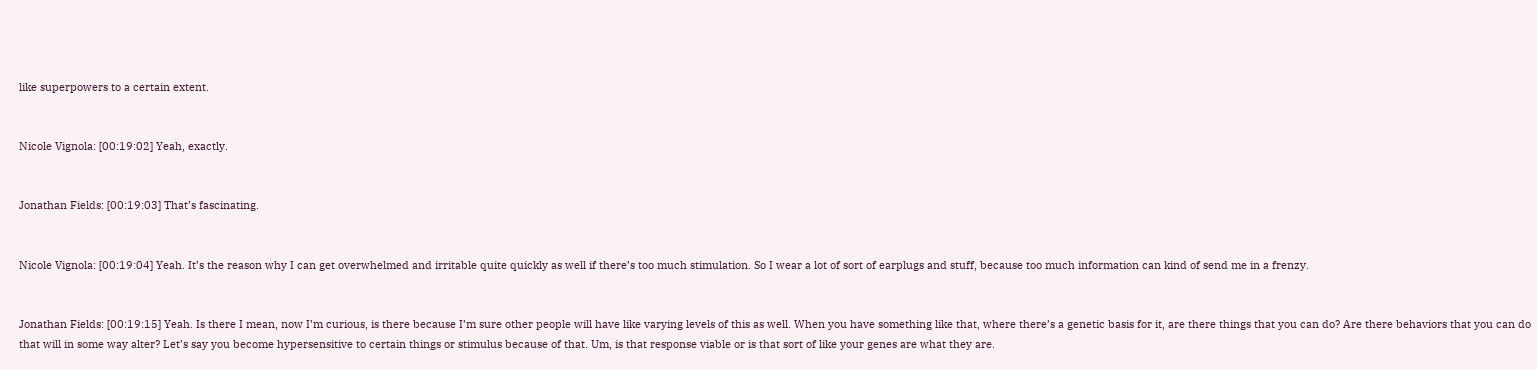like superpowers to a certain extent.


Nicole Vignola: [00:19:02] Yeah, exactly.


Jonathan Fields: [00:19:03] That’s fascinating.


Nicole Vignola: [00:19:04] Yeah. It’s the reason why I can get overwhelmed and irritable quite quickly as well if there’s too much stimulation. So I wear a lot of sort of earplugs and stuff, because too much information can kind of send me in a frenzy.


Jonathan Fields: [00:19:15] Yeah. Is there I mean, now I’m curious, is there because I’m sure other people will have like varying levels of this as well. When you have something like that, where there’s a genetic basis for it, are there things that you can do? Are there behaviors that you can do that will in some way alter? Let’s say you become hypersensitive to certain things or stimulus because of that. Um, is that response viable or is that sort of like your genes are what they are.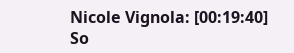Nicole Vignola: [00:19:40] So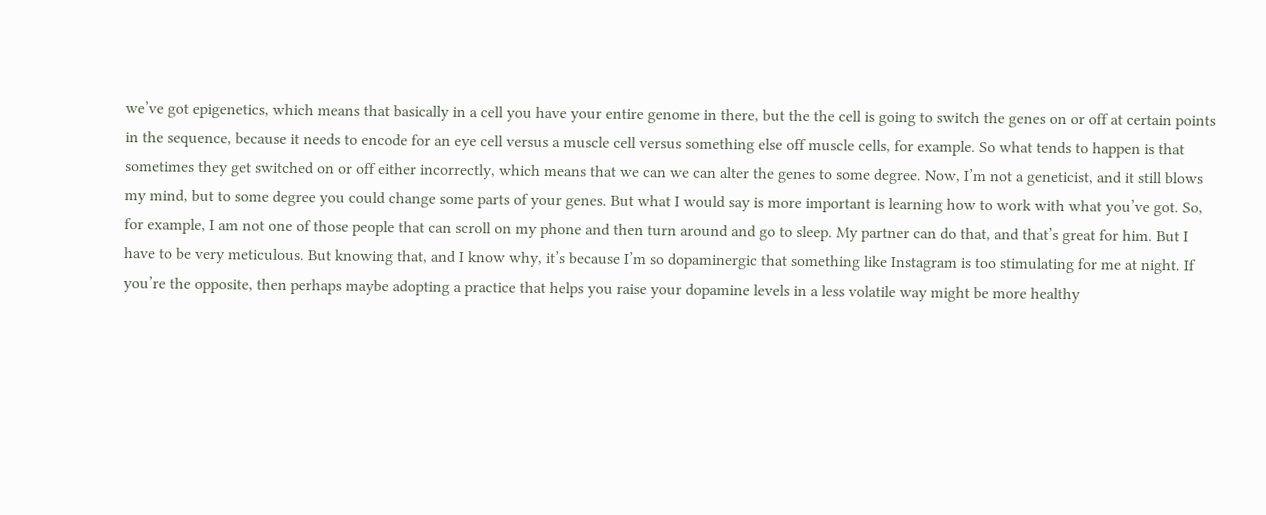we’ve got epigenetics, which means that basically in a cell you have your entire genome in there, but the the cell is going to switch the genes on or off at certain points in the sequence, because it needs to encode for an eye cell versus a muscle cell versus something else off muscle cells, for example. So what tends to happen is that sometimes they get switched on or off either incorrectly, which means that we can we can alter the genes to some degree. Now, I’m not a geneticist, and it still blows my mind, but to some degree you could change some parts of your genes. But what I would say is more important is learning how to work with what you’ve got. So, for example, I am not one of those people that can scroll on my phone and then turn around and go to sleep. My partner can do that, and that’s great for him. But I have to be very meticulous. But knowing that, and I know why, it’s because I’m so dopaminergic that something like Instagram is too stimulating for me at night. If you’re the opposite, then perhaps maybe adopting a practice that helps you raise your dopamine levels in a less volatile way might be more healthy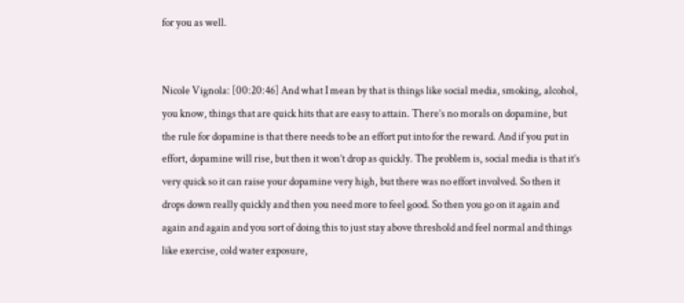for you as well.


Nicole Vignola: [00:20:46] And what I mean by that is things like social media, smoking, alcohol, you know, things that are quick hits that are easy to attain. There’s no morals on dopamine, but the rule for dopamine is that there needs to be an effort put into for the reward. And if you put in effort, dopamine will rise, but then it won’t drop as quickly. The problem is, social media is that it’s very quick so it can raise your dopamine very high, but there was no effort involved. So then it drops down really quickly and then you need more to feel good. So then you go on it again and again and again and you sort of doing this to just stay above threshold and feel normal and things like exercise, cold water exposure,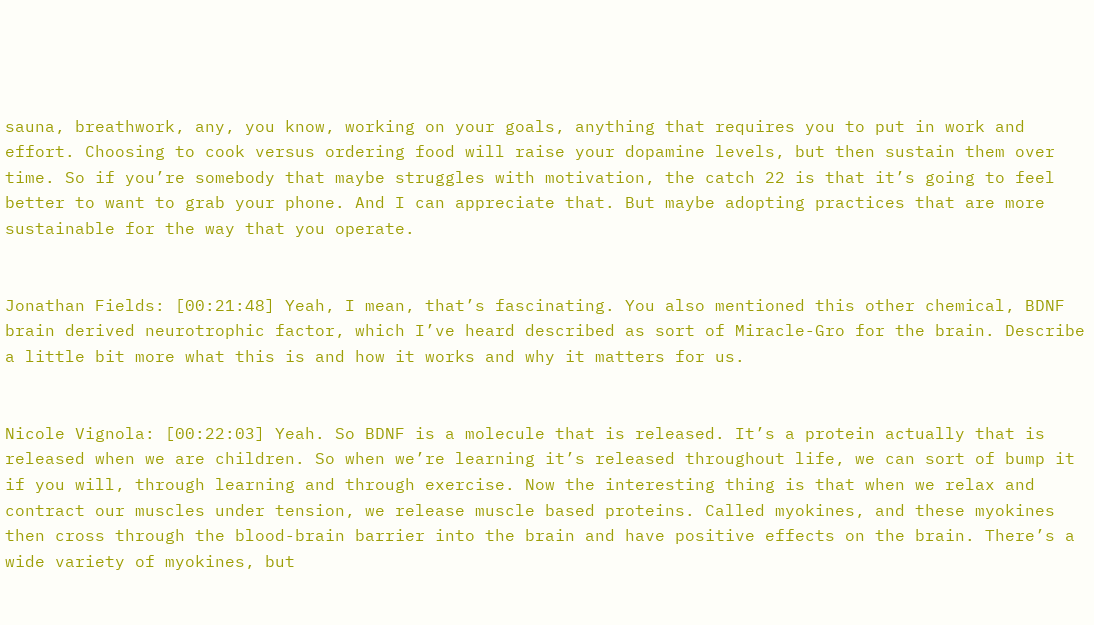sauna, breathwork, any, you know, working on your goals, anything that requires you to put in work and effort. Choosing to cook versus ordering food will raise your dopamine levels, but then sustain them over time. So if you’re somebody that maybe struggles with motivation, the catch 22 is that it’s going to feel better to want to grab your phone. And I can appreciate that. But maybe adopting practices that are more sustainable for the way that you operate.


Jonathan Fields: [00:21:48] Yeah, I mean, that’s fascinating. You also mentioned this other chemical, BDNF brain derived neurotrophic factor, which I’ve heard described as sort of Miracle-Gro for the brain. Describe a little bit more what this is and how it works and why it matters for us.


Nicole Vignola: [00:22:03] Yeah. So BDNF is a molecule that is released. It’s a protein actually that is released when we are children. So when we’re learning it’s released throughout life, we can sort of bump it if you will, through learning and through exercise. Now the interesting thing is that when we relax and contract our muscles under tension, we release muscle based proteins. Called myokines, and these myokines then cross through the blood-brain barrier into the brain and have positive effects on the brain. There’s a wide variety of myokines, but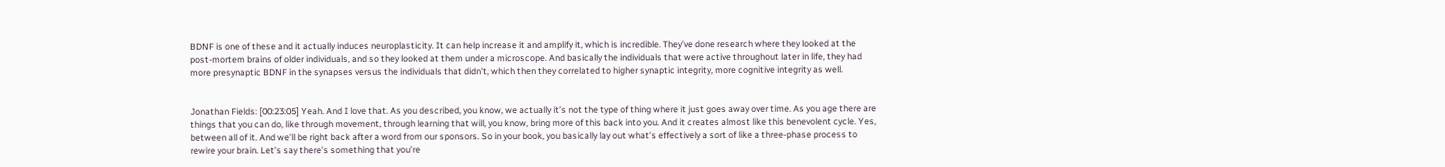BDNF is one of these and it actually induces neuroplasticity. It can help increase it and amplify it, which is incredible. They’ve done research where they looked at the post-mortem brains of older individuals, and so they looked at them under a microscope. And basically the individuals that were active throughout later in life, they had more presynaptic BDNF in the synapses versus the individuals that didn’t, which then they correlated to higher synaptic integrity, more cognitive integrity as well.


Jonathan Fields: [00:23:05] Yeah. And I love that. As you described, you know, we actually it’s not the type of thing where it just goes away over time. As you age there are things that you can do, like through movement, through learning that will, you know, bring more of this back into you. And it creates almost like this benevolent cycle. Yes, between all of it. And we’ll be right back after a word from our sponsors. So in your book, you basically lay out what’s effectively a sort of like a three-phase process to rewire your brain. Let’s say there’s something that you’re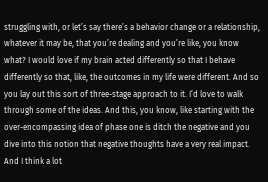struggling with, or let’s say there’s a behavior change or a relationship, whatever it may be, that you’re dealing and you’re like, you know what? I would love if my brain acted differently so that I behave differently so that, like, the outcomes in my life were different. And so you lay out this sort of three-stage approach to it. I’d love to walk through some of the ideas. And this, you know, like starting with the over-encompassing idea of phase one is ditch the negative and you dive into this notion that negative thoughts have a very real impact. And I think a lot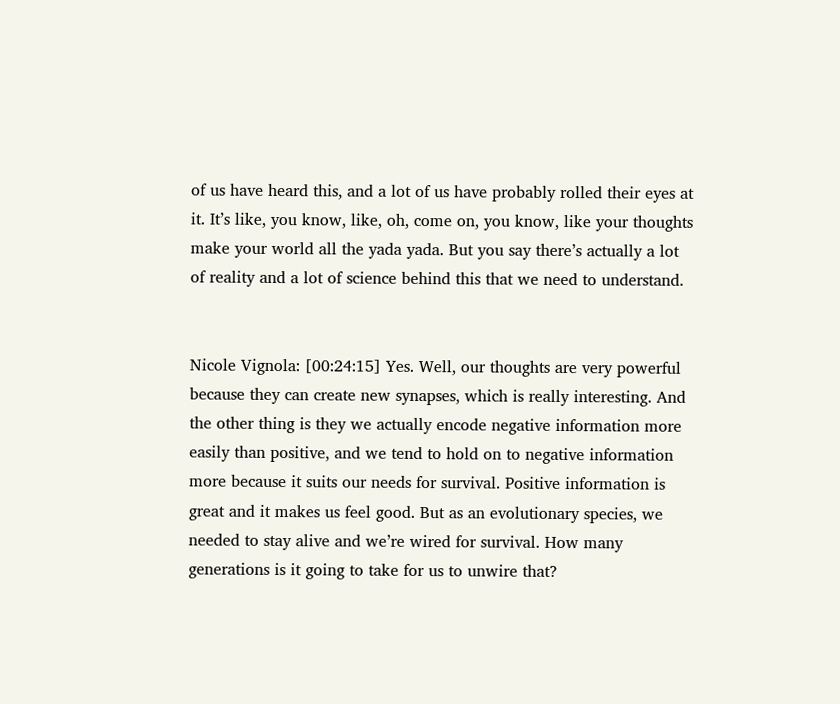of us have heard this, and a lot of us have probably rolled their eyes at it. It’s like, you know, like, oh, come on, you know, like your thoughts make your world all the yada yada. But you say there’s actually a lot of reality and a lot of science behind this that we need to understand.


Nicole Vignola: [00:24:15] Yes. Well, our thoughts are very powerful because they can create new synapses, which is really interesting. And the other thing is they we actually encode negative information more easily than positive, and we tend to hold on to negative information more because it suits our needs for survival. Positive information is great and it makes us feel good. But as an evolutionary species, we needed to stay alive and we’re wired for survival. How many generations is it going to take for us to unwire that?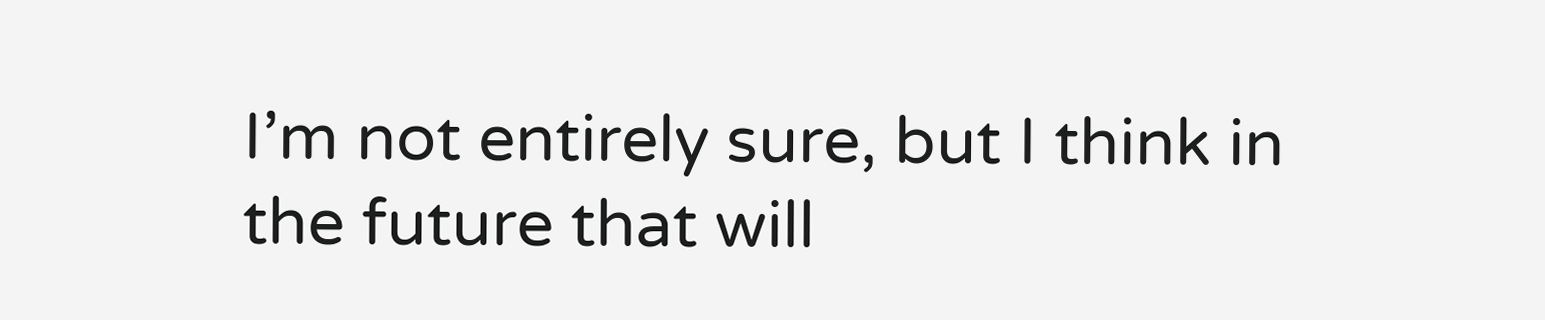I’m not entirely sure, but I think in the future that will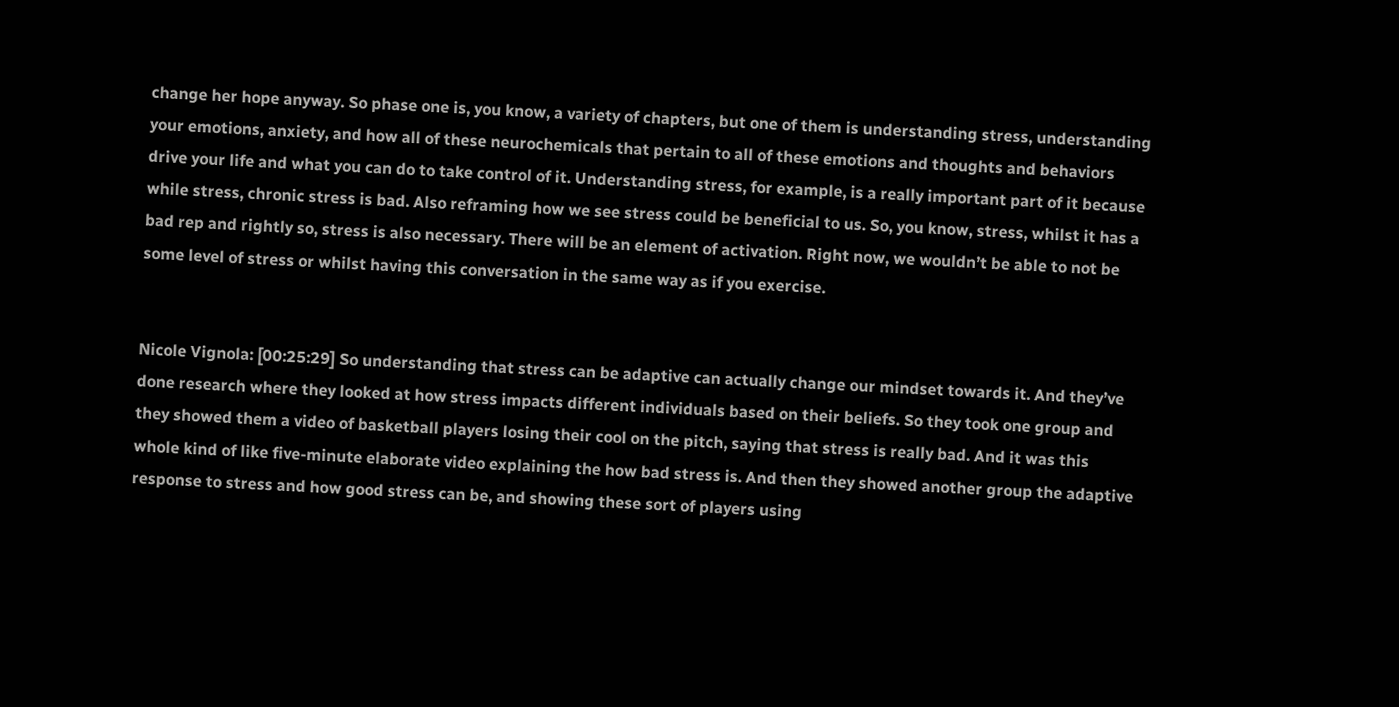change her hope anyway. So phase one is, you know, a variety of chapters, but one of them is understanding stress, understanding your emotions, anxiety, and how all of these neurochemicals that pertain to all of these emotions and thoughts and behaviors drive your life and what you can do to take control of it. Understanding stress, for example, is a really important part of it because while stress, chronic stress is bad. Also reframing how we see stress could be beneficial to us. So, you know, stress, whilst it has a bad rep and rightly so, stress is also necessary. There will be an element of activation. Right now, we wouldn’t be able to not be some level of stress or whilst having this conversation in the same way as if you exercise.


Nicole Vignola: [00:25:29] So understanding that stress can be adaptive can actually change our mindset towards it. And they’ve done research where they looked at how stress impacts different individuals based on their beliefs. So they took one group and they showed them a video of basketball players losing their cool on the pitch, saying that stress is really bad. And it was this whole kind of like five-minute elaborate video explaining the how bad stress is. And then they showed another group the adaptive response to stress and how good stress can be, and showing these sort of players using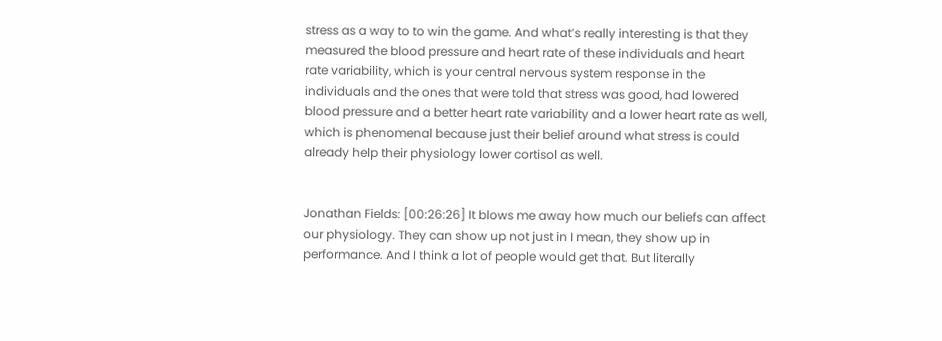stress as a way to to win the game. And what’s really interesting is that they measured the blood pressure and heart rate of these individuals and heart rate variability, which is your central nervous system response in the individuals and the ones that were told that stress was good, had lowered blood pressure and a better heart rate variability and a lower heart rate as well, which is phenomenal because just their belief around what stress is could already help their physiology lower cortisol as well.


Jonathan Fields: [00:26:26] It blows me away how much our beliefs can affect our physiology. They can show up not just in I mean, they show up in performance. And I think a lot of people would get that. But literally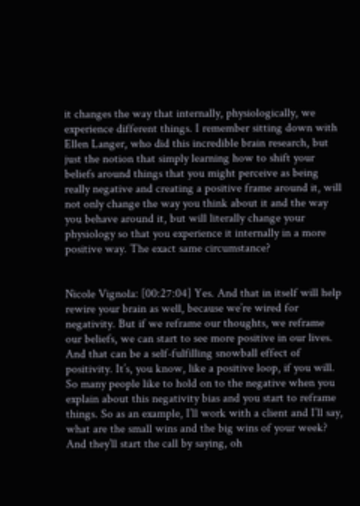it changes the way that internally, physiologically, we experience different things. I remember sitting down with Ellen Langer, who did this incredible brain research, but just the notion that simply learning how to shift your beliefs around things that you might perceive as being really negative and creating a positive frame around it, will not only change the way you think about it and the way you behave around it, but will literally change your physiology so that you experience it internally in a more positive way. The exact same circumstance?


Nicole Vignola: [00:27:04] Yes. And that in itself will help rewire your brain as well, because we’re wired for negativity. But if we reframe our thoughts, we reframe our beliefs, we can start to see more positive in our lives. And that can be a self-fulfilling snowball effect of positivity. It’s, you know, like a positive loop, if you will. So many people like to hold on to the negative when you explain about this negativity bias and you start to reframe things. So as an example, I’ll work with a client and I’ll say, what are the small wins and the big wins of your week? And they’ll start the call by saying, oh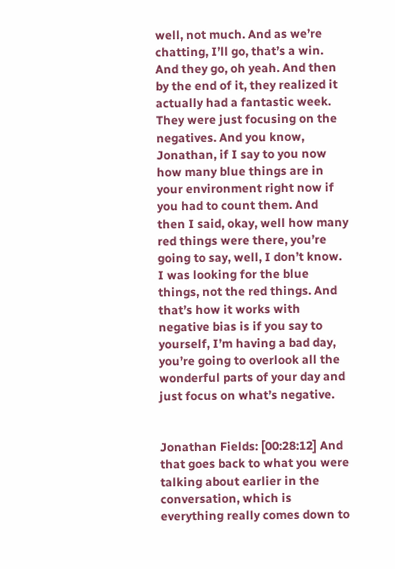well, not much. And as we’re chatting, I’ll go, that’s a win. And they go, oh yeah. And then by the end of it, they realized it actually had a fantastic week. They were just focusing on the negatives. And you know, Jonathan, if I say to you now how many blue things are in your environment right now if you had to count them. And then I said, okay, well how many red things were there, you’re going to say, well, I don’t know. I was looking for the blue things, not the red things. And that’s how it works with negative bias is if you say to yourself, I’m having a bad day, you’re going to overlook all the wonderful parts of your day and just focus on what’s negative.


Jonathan Fields: [00:28:12] And that goes back to what you were talking about earlier in the conversation, which is everything really comes down to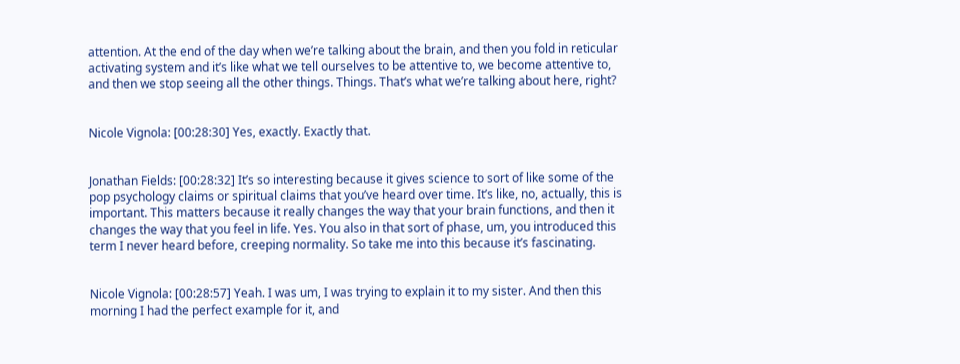attention. At the end of the day when we’re talking about the brain, and then you fold in reticular activating system and it’s like what we tell ourselves to be attentive to, we become attentive to, and then we stop seeing all the other things. Things. That’s what we’re talking about here, right?


Nicole Vignola: [00:28:30] Yes, exactly. Exactly that.


Jonathan Fields: [00:28:32] It’s so interesting because it gives science to sort of like some of the pop psychology claims or spiritual claims that you’ve heard over time. It’s like, no, actually, this is important. This matters because it really changes the way that your brain functions, and then it changes the way that you feel in life. Yes. You also in that sort of phase, um, you introduced this term I never heard before, creeping normality. So take me into this because it’s fascinating.


Nicole Vignola: [00:28:57] Yeah. I was um, I was trying to explain it to my sister. And then this morning I had the perfect example for it, and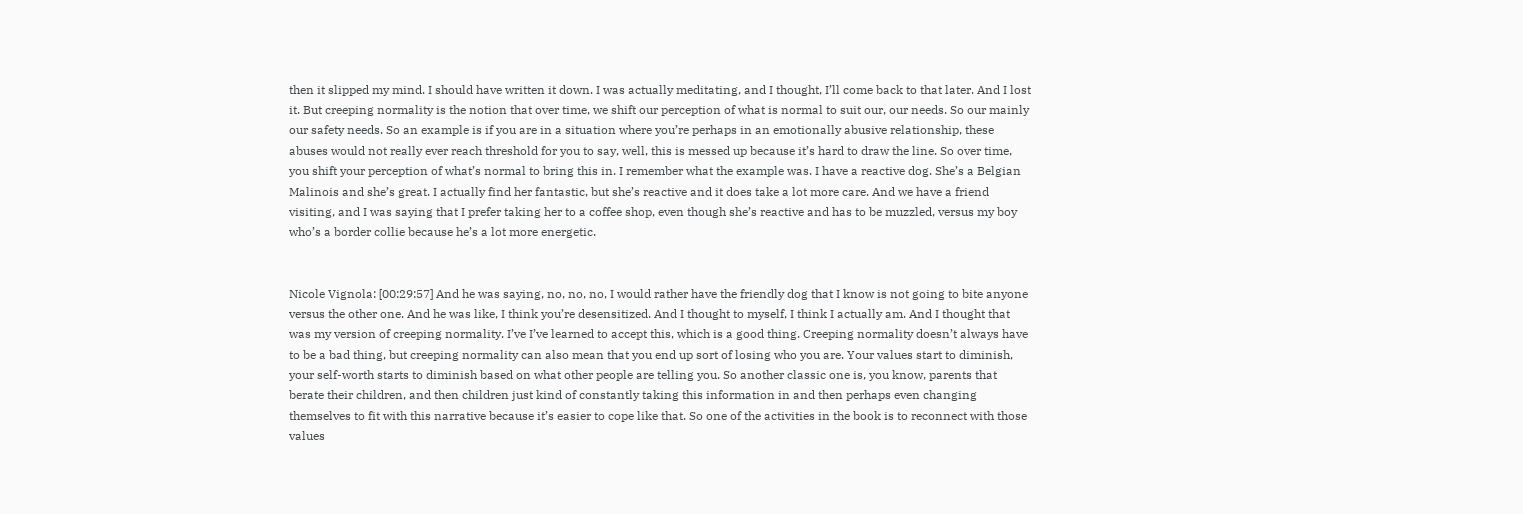then it slipped my mind. I should have written it down. I was actually meditating, and I thought, I’ll come back to that later. And I lost it. But creeping normality is the notion that over time, we shift our perception of what is normal to suit our, our needs. So our mainly our safety needs. So an example is if you are in a situation where you’re perhaps in an emotionally abusive relationship, these abuses would not really ever reach threshold for you to say, well, this is messed up because it’s hard to draw the line. So over time, you shift your perception of what’s normal to bring this in. I remember what the example was. I have a reactive dog. She’s a Belgian Malinois and she’s great. I actually find her fantastic, but she’s reactive and it does take a lot more care. And we have a friend visiting, and I was saying that I prefer taking her to a coffee shop, even though she’s reactive and has to be muzzled, versus my boy who’s a border collie because he’s a lot more energetic.


Nicole Vignola: [00:29:57] And he was saying, no, no, no, I would rather have the friendly dog that I know is not going to bite anyone versus the other one. And he was like, I think you’re desensitized. And I thought to myself, I think I actually am. And I thought that was my version of creeping normality. I’ve I’ve learned to accept this, which is a good thing. Creeping normality doesn’t always have to be a bad thing, but creeping normality can also mean that you end up sort of losing who you are. Your values start to diminish, your self-worth starts to diminish based on what other people are telling you. So another classic one is, you know, parents that berate their children, and then children just kind of constantly taking this information in and then perhaps even changing themselves to fit with this narrative because it’s easier to cope like that. So one of the activities in the book is to reconnect with those values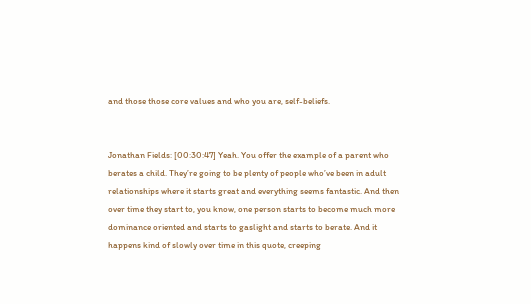and those those core values and who you are, self-beliefs.


Jonathan Fields: [00:30:47] Yeah. You offer the example of a parent who berates a child. They’re going to be plenty of people who’ve been in adult relationships where it starts great and everything seems fantastic. And then over time they start to, you know, one person starts to become much more dominance oriented and starts to gaslight and starts to berate. And it happens kind of slowly over time in this quote, creeping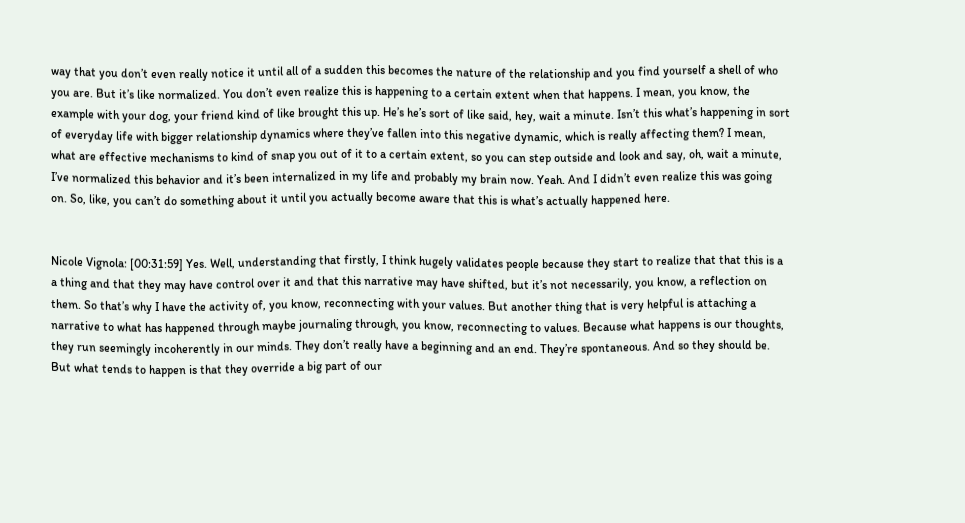way that you don’t even really notice it until all of a sudden this becomes the nature of the relationship and you find yourself a shell of who you are. But it’s like normalized. You don’t even realize this is happening to a certain extent when that happens. I mean, you know, the example with your dog, your friend kind of like brought this up. He’s he’s sort of like said, hey, wait a minute. Isn’t this what’s happening in sort of everyday life with bigger relationship dynamics where they’ve fallen into this negative dynamic, which is really affecting them? I mean, what are effective mechanisms to kind of snap you out of it to a certain extent, so you can step outside and look and say, oh, wait a minute, I’ve normalized this behavior and it’s been internalized in my life and probably my brain now. Yeah. And I didn’t even realize this was going on. So, like, you can’t do something about it until you actually become aware that this is what’s actually happened here.


Nicole Vignola: [00:31:59] Yes. Well, understanding that firstly, I think hugely validates people because they start to realize that that this is a a thing and that they may have control over it and that this narrative may have shifted, but it’s not necessarily, you know, a reflection on them. So that’s why I have the activity of, you know, reconnecting with your values. But another thing that is very helpful is attaching a narrative to what has happened through maybe journaling through, you know, reconnecting to values. Because what happens is our thoughts, they run seemingly incoherently in our minds. They don’t really have a beginning and an end. They’re spontaneous. And so they should be. But what tends to happen is that they override a big part of our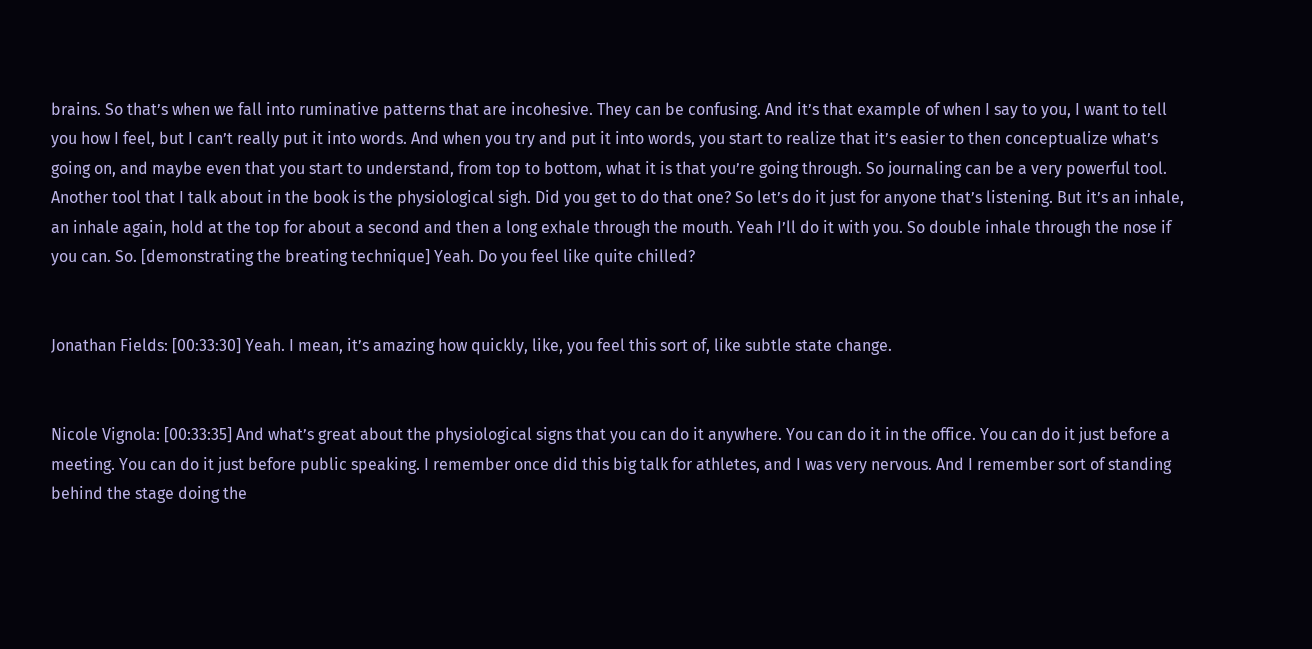brains. So that’s when we fall into ruminative patterns that are incohesive. They can be confusing. And it’s that example of when I say to you, I want to tell you how I feel, but I can’t really put it into words. And when you try and put it into words, you start to realize that it’s easier to then conceptualize what’s going on, and maybe even that you start to understand, from top to bottom, what it is that you’re going through. So journaling can be a very powerful tool. Another tool that I talk about in the book is the physiological sigh. Did you get to do that one? So let’s do it just for anyone that’s listening. But it’s an inhale, an inhale again, hold at the top for about a second and then a long exhale through the mouth. Yeah I’ll do it with you. So double inhale through the nose if you can. So. [demonstrating the breating technique] Yeah. Do you feel like quite chilled?


Jonathan Fields: [00:33:30] Yeah. I mean, it’s amazing how quickly, like, you feel this sort of, like subtle state change.


Nicole Vignola: [00:33:35] And what’s great about the physiological signs that you can do it anywhere. You can do it in the office. You can do it just before a meeting. You can do it just before public speaking. I remember once did this big talk for athletes, and I was very nervous. And I remember sort of standing behind the stage doing the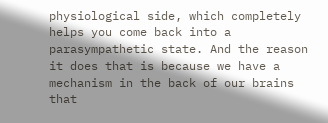physiological side, which completely helps you come back into a parasympathetic state. And the reason it does that is because we have a mechanism in the back of our brains that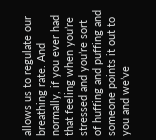allows us to regulate our breathing rate. And normally, if you ever had that feeling when you’re stressed and you’re sort of huffing and puffing and someone points it out to you and we’ve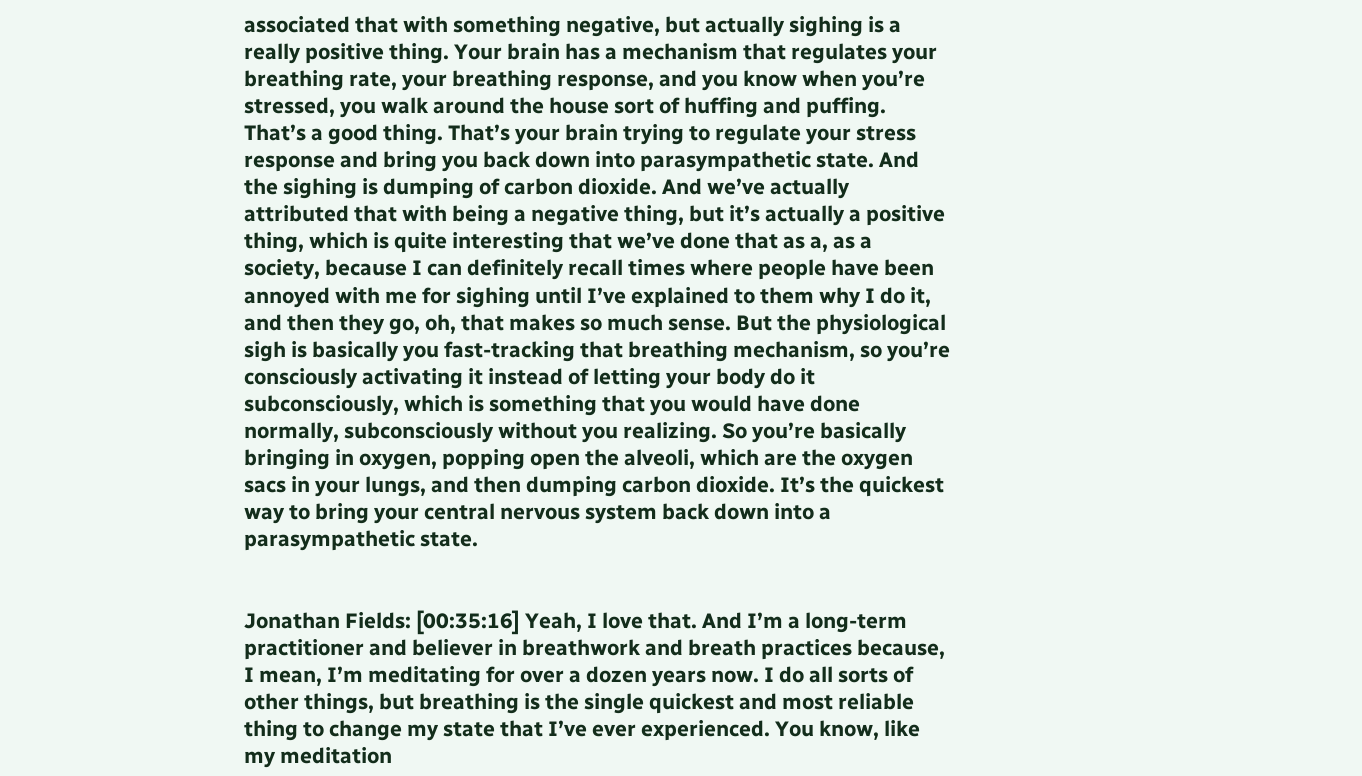associated that with something negative, but actually sighing is a really positive thing. Your brain has a mechanism that regulates your breathing rate, your breathing response, and you know when you’re stressed, you walk around the house sort of huffing and puffing. That’s a good thing. That’s your brain trying to regulate your stress response and bring you back down into parasympathetic state. And the sighing is dumping of carbon dioxide. And we’ve actually attributed that with being a negative thing, but it’s actually a positive thing, which is quite interesting that we’ve done that as a, as a society, because I can definitely recall times where people have been annoyed with me for sighing until I’ve explained to them why I do it, and then they go, oh, that makes so much sense. But the physiological sigh is basically you fast-tracking that breathing mechanism, so you’re consciously activating it instead of letting your body do it subconsciously, which is something that you would have done normally, subconsciously without you realizing. So you’re basically bringing in oxygen, popping open the alveoli, which are the oxygen sacs in your lungs, and then dumping carbon dioxide. It’s the quickest way to bring your central nervous system back down into a parasympathetic state.


Jonathan Fields: [00:35:16] Yeah, I love that. And I’m a long-term practitioner and believer in breathwork and breath practices because, I mean, I’m meditating for over a dozen years now. I do all sorts of other things, but breathing is the single quickest and most reliable thing to change my state that I’ve ever experienced. You know, like my meditation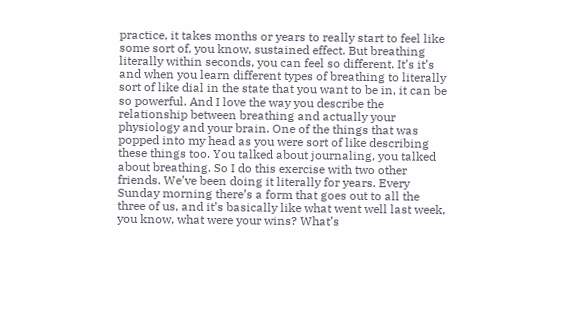practice, it takes months or years to really start to feel like some sort of, you know, sustained effect. But breathing literally within seconds, you can feel so different. It’s it’s and when you learn different types of breathing to literally sort of like dial in the state that you want to be in, it can be so powerful. And I love the way you describe the relationship between breathing and actually your physiology and your brain. One of the things that was popped into my head as you were sort of like describing these things too. You talked about journaling, you talked about breathing. So I do this exercise with two other friends. We’ve been doing it literally for years. Every Sunday morning there’s a form that goes out to all the three of us, and it’s basically like what went well last week, you know, what were your wins? What’s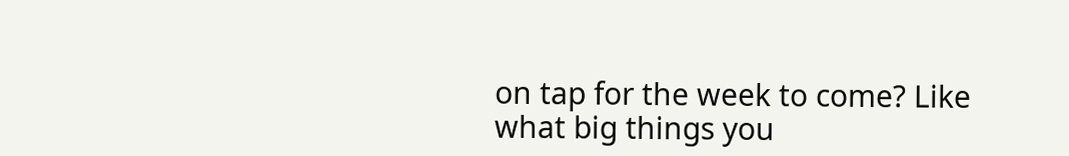on tap for the week to come? Like what big things you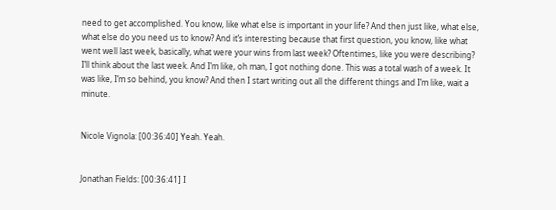need to get accomplished. You know, like what else is important in your life? And then just like, what else, what else do you need us to know? And it’s interesting because that first question, you know, like what went well last week, basically, what were your wins from last week? Oftentimes, like you were describing? I’ll think about the last week. And I’m like, oh man, I got nothing done. This was a total wash of a week. It was like, I’m so behind, you know? And then I start writing out all the different things and I’m like, wait a minute.


Nicole Vignola: [00:36:40] Yeah. Yeah.


Jonathan Fields: [00:36:41] I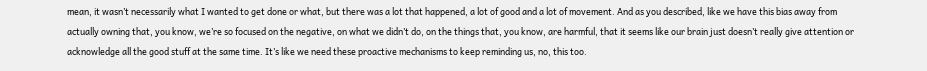mean, it wasn’t necessarily what I wanted to get done or what, but there was a lot that happened, a lot of good and a lot of movement. And as you described, like we have this bias away from actually owning that, you know, we’re so focused on the negative, on what we didn’t do, on the things that, you know, are harmful, that it seems like our brain just doesn’t really give attention or acknowledge all the good stuff at the same time. It’s like we need these proactive mechanisms to keep reminding us, no, this too.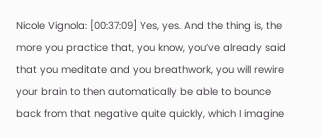Nicole Vignola: [00:37:09] Yes, yes. And the thing is, the more you practice that, you know, you’ve already said that you meditate and you breathwork, you will rewire your brain to then automatically be able to bounce back from that negative quite quickly, which I imagine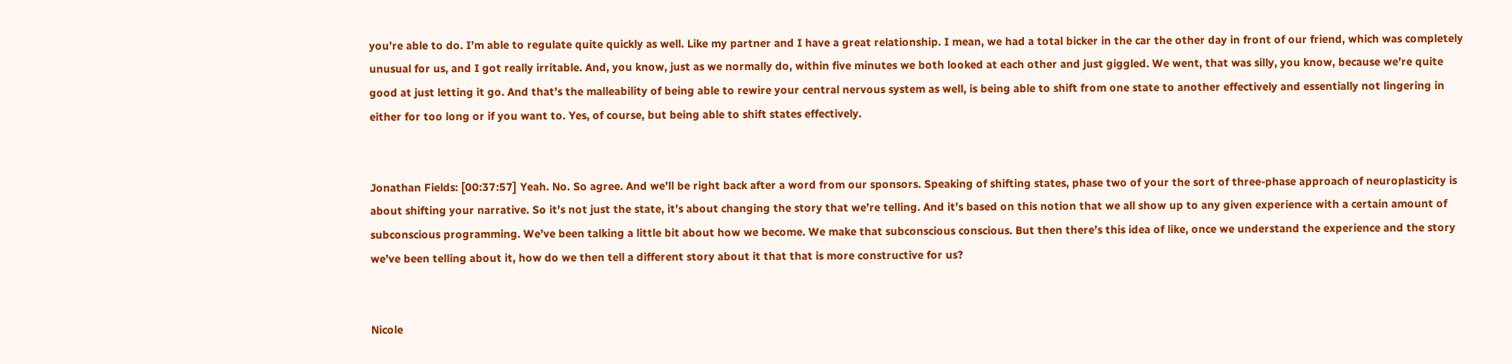you’re able to do. I’m able to regulate quite quickly as well. Like my partner and I have a great relationship. I mean, we had a total bicker in the car the other day in front of our friend, which was completely unusual for us, and I got really irritable. And, you know, just as we normally do, within five minutes we both looked at each other and just giggled. We went, that was silly, you know, because we’re quite good at just letting it go. And that’s the malleability of being able to rewire your central nervous system as well, is being able to shift from one state to another effectively and essentially not lingering in either for too long or if you want to. Yes, of course, but being able to shift states effectively.


Jonathan Fields: [00:37:57] Yeah. No. So agree. And we’ll be right back after a word from our sponsors. Speaking of shifting states, phase two of your the sort of three-phase approach of neuroplasticity is about shifting your narrative. So it’s not just the state, it’s about changing the story that we’re telling. And it’s based on this notion that we all show up to any given experience with a certain amount of subconscious programming. We’ve been talking a little bit about how we become. We make that subconscious conscious. But then there’s this idea of like, once we understand the experience and the story we’ve been telling about it, how do we then tell a different story about it that that is more constructive for us?


Nicole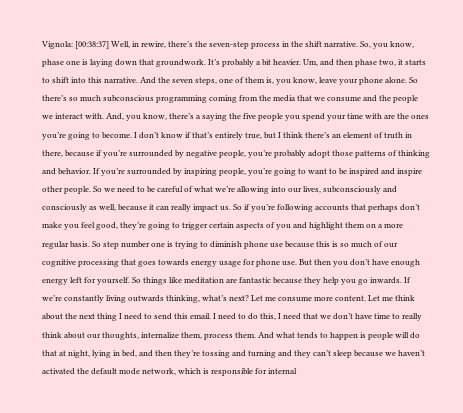Vignola: [00:38:37] Well, in rewire, there’s the seven-step process in the shift narrative. So, you know, phase one is laying down that groundwork. It’s probably a bit heavier. Um, and then phase two, it starts to shift into this narrative. And the seven steps, one of them is, you know, leave your phone alone. So there’s so much subconscious programming coming from the media that we consume and the people we interact with. And, you know, there’s a saying the five people you spend your time with are the ones you’re going to become. I don’t know if that’s entirely true, but I think there’s an element of truth in there, because if you’re surrounded by negative people, you’re probably adopt those patterns of thinking and behavior. If you’re surrounded by inspiring people, you’re going to want to be inspired and inspire other people. So we need to be careful of what we’re allowing into our lives, subconsciously and consciously as well, because it can really impact us. So if you’re following accounts that perhaps don’t make you feel good, they’re going to trigger certain aspects of you and highlight them on a more regular basis. So step number one is trying to diminish phone use because this is so much of our cognitive processing that goes towards energy usage for phone use. But then you don’t have enough energy left for yourself. So things like meditation are fantastic because they help you go inwards. If we’re constantly living outwards thinking, what’s next? Let me consume more content. Let me think about the next thing I need to send this email. I need to do this, I need that we don’t have time to really think about our thoughts, internalize them, process them. And what tends to happen is people will do that at night, lying in bed, and then they’re tossing and turning and they can’t sleep because we haven’t activated the default mode network, which is responsible for internal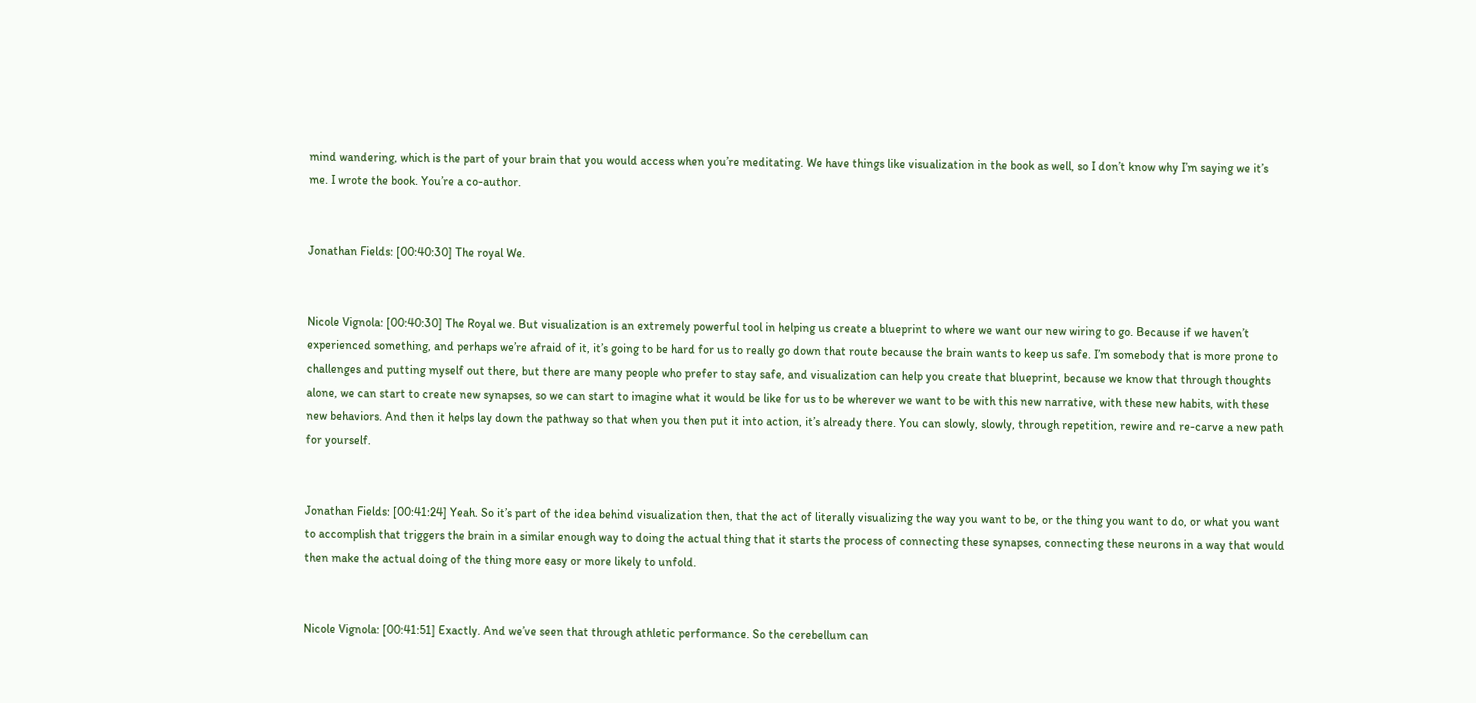mind wandering, which is the part of your brain that you would access when you’re meditating. We have things like visualization in the book as well, so I don’t know why I’m saying we it’s me. I wrote the book. You’re a co-author.


Jonathan Fields: [00:40:30] The royal We.


Nicole Vignola: [00:40:30] The Royal we. But visualization is an extremely powerful tool in helping us create a blueprint to where we want our new wiring to go. Because if we haven’t experienced something, and perhaps we’re afraid of it, it’s going to be hard for us to really go down that route because the brain wants to keep us safe. I’m somebody that is more prone to challenges and putting myself out there, but there are many people who prefer to stay safe, and visualization can help you create that blueprint, because we know that through thoughts alone, we can start to create new synapses, so we can start to imagine what it would be like for us to be wherever we want to be with this new narrative, with these new habits, with these new behaviors. And then it helps lay down the pathway so that when you then put it into action, it’s already there. You can slowly, slowly, through repetition, rewire and re-carve a new path for yourself.


Jonathan Fields: [00:41:24] Yeah. So it’s part of the idea behind visualization then, that the act of literally visualizing the way you want to be, or the thing you want to do, or what you want to accomplish that triggers the brain in a similar enough way to doing the actual thing that it starts the process of connecting these synapses, connecting these neurons in a way that would then make the actual doing of the thing more easy or more likely to unfold.


Nicole Vignola: [00:41:51] Exactly. And we’ve seen that through athletic performance. So the cerebellum can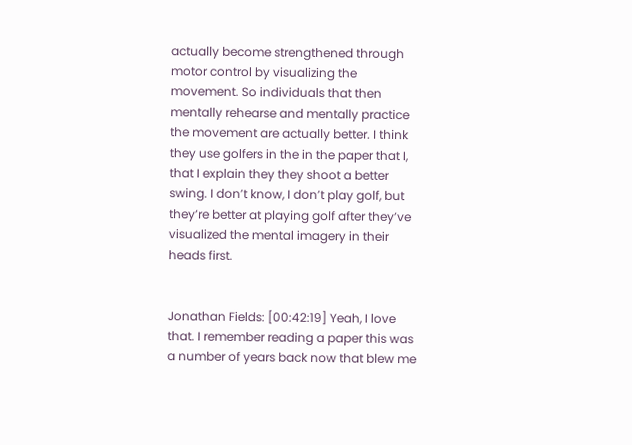actually become strengthened through motor control by visualizing the movement. So individuals that then mentally rehearse and mentally practice the movement are actually better. I think they use golfers in the in the paper that I, that I explain they they shoot a better swing. I don’t know, I don’t play golf, but they’re better at playing golf after they’ve visualized the mental imagery in their heads first.


Jonathan Fields: [00:42:19] Yeah, I love that. I remember reading a paper this was a number of years back now that blew me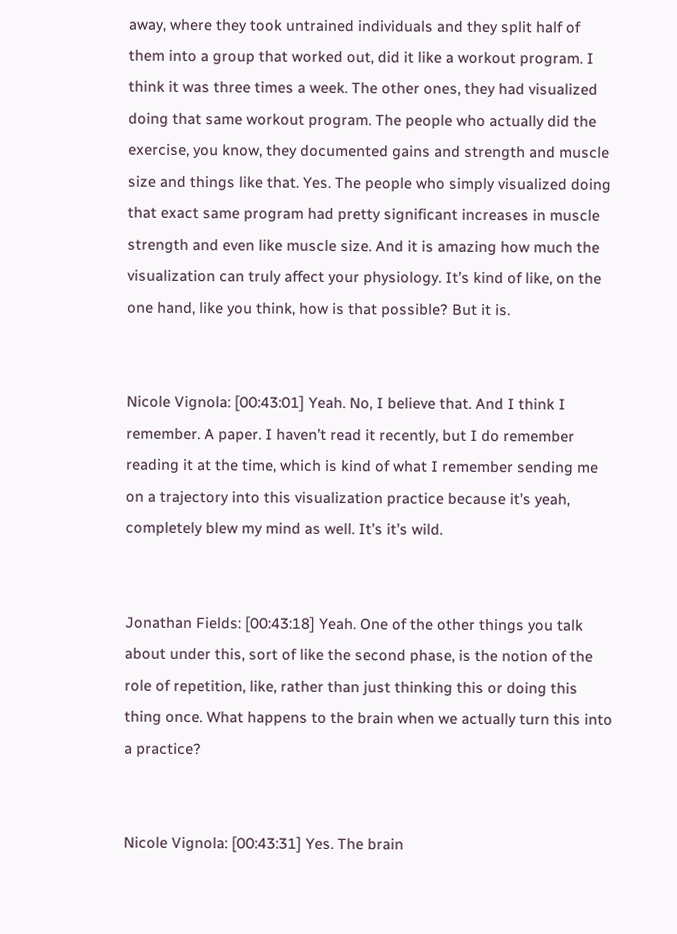away, where they took untrained individuals and they split half of them into a group that worked out, did it like a workout program. I think it was three times a week. The other ones, they had visualized doing that same workout program. The people who actually did the exercise, you know, they documented gains and strength and muscle size and things like that. Yes. The people who simply visualized doing that exact same program had pretty significant increases in muscle strength and even like muscle size. And it is amazing how much the visualization can truly affect your physiology. It’s kind of like, on the one hand, like you think, how is that possible? But it is.


Nicole Vignola: [00:43:01] Yeah. No, I believe that. And I think I remember. A paper. I haven’t read it recently, but I do remember reading it at the time, which is kind of what I remember sending me on a trajectory into this visualization practice because it’s yeah, completely blew my mind as well. It’s it’s wild.


Jonathan Fields: [00:43:18] Yeah. One of the other things you talk about under this, sort of like the second phase, is the notion of the role of repetition, like, rather than just thinking this or doing this thing once. What happens to the brain when we actually turn this into a practice?


Nicole Vignola: [00:43:31] Yes. The brain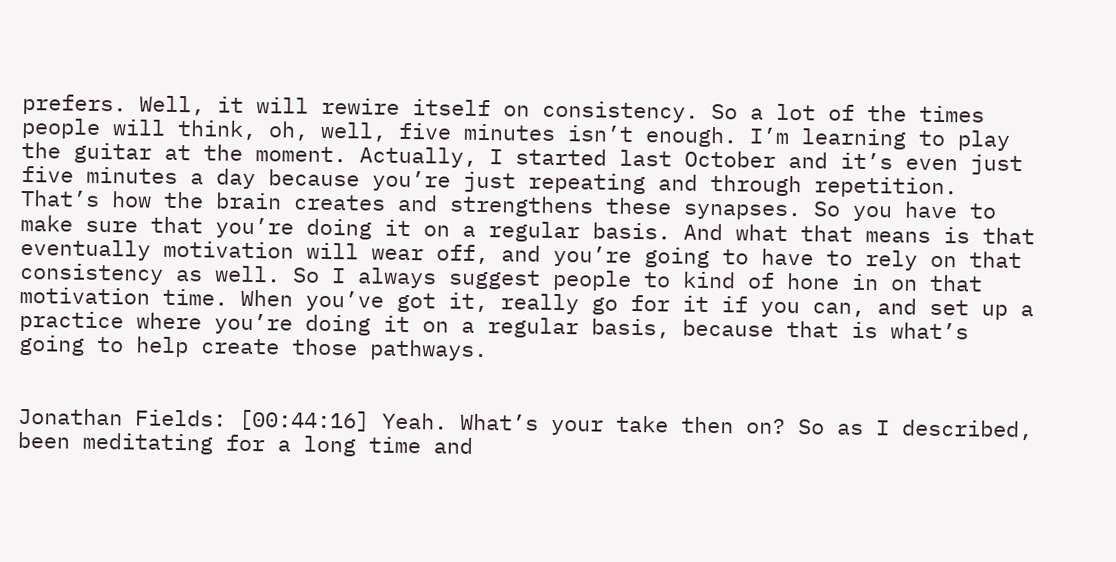prefers. Well, it will rewire itself on consistency. So a lot of the times people will think, oh, well, five minutes isn’t enough. I’m learning to play the guitar at the moment. Actually, I started last October and it’s even just five minutes a day because you’re just repeating and through repetition. That’s how the brain creates and strengthens these synapses. So you have to make sure that you’re doing it on a regular basis. And what that means is that eventually motivation will wear off, and you’re going to have to rely on that consistency as well. So I always suggest people to kind of hone in on that motivation time. When you’ve got it, really go for it if you can, and set up a practice where you’re doing it on a regular basis, because that is what’s going to help create those pathways.


Jonathan Fields: [00:44:16] Yeah. What’s your take then on? So as I described, been meditating for a long time and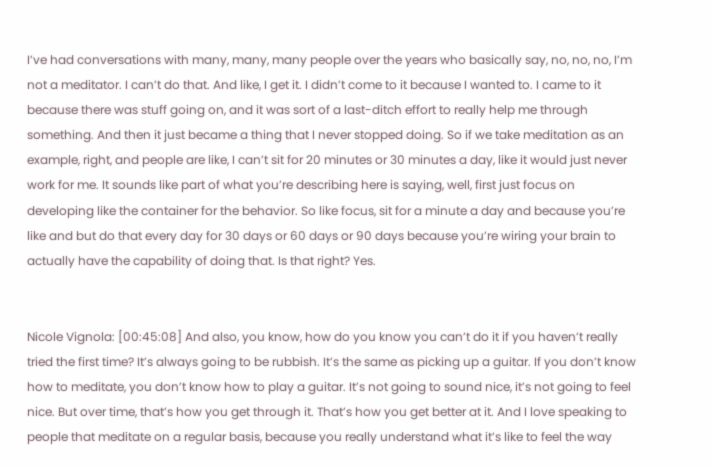I’ve had conversations with many, many, many people over the years who basically say, no, no, no, I’m not a meditator. I can’t do that. And like, I get it. I didn’t come to it because I wanted to. I came to it because there was stuff going on, and it was sort of a last-ditch effort to really help me through something. And then it just became a thing that I never stopped doing. So if we take meditation as an example, right, and people are like, I can’t sit for 20 minutes or 30 minutes a day, like it would just never work for me. It sounds like part of what you’re describing here is saying, well, first just focus on developing like the container for the behavior. So like focus, sit for a minute a day and because you’re like and but do that every day for 30 days or 60 days or 90 days because you’re wiring your brain to actually have the capability of doing that. Is that right? Yes.


Nicole Vignola: [00:45:08] And also, you know, how do you know you can’t do it if you haven’t really tried the first time? It’s always going to be rubbish. It’s the same as picking up a guitar. If you don’t know how to meditate, you don’t know how to play a guitar. It’s not going to sound nice, it’s not going to feel nice. But over time, that’s how you get through it. That’s how you get better at it. And I love speaking to people that meditate on a regular basis, because you really understand what it’s like to feel the way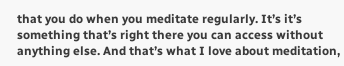that you do when you meditate regularly. It’s it’s something that’s right there you can access without anything else. And that’s what I love about meditation,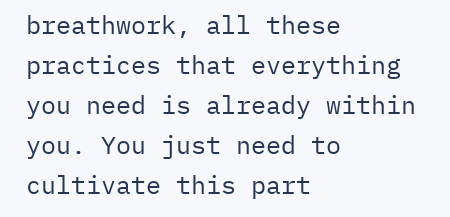breathwork, all these practices that everything you need is already within you. You just need to cultivate this part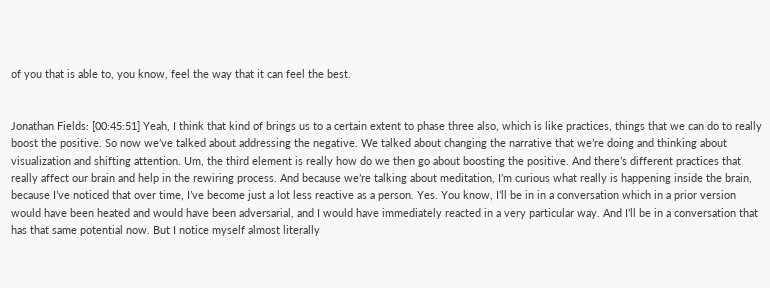of you that is able to, you know, feel the way that it can feel the best.


Jonathan Fields: [00:45:51] Yeah, I think that kind of brings us to a certain extent to phase three also, which is like practices, things that we can do to really boost the positive. So now we’ve talked about addressing the negative. We talked about changing the narrative that we’re doing and thinking about visualization and shifting attention. Um, the third element is really how do we then go about boosting the positive. And there’s different practices that really affect our brain and help in the rewiring process. And because we’re talking about meditation, I’m curious what really is happening inside the brain, because I’ve noticed that over time, I’ve become just a lot less reactive as a person. Yes. You know, I’ll be in in a conversation which in a prior version would have been heated and would have been adversarial, and I would have immediately reacted in a very particular way. And I’ll be in a conversation that has that same potential now. But I notice myself almost literally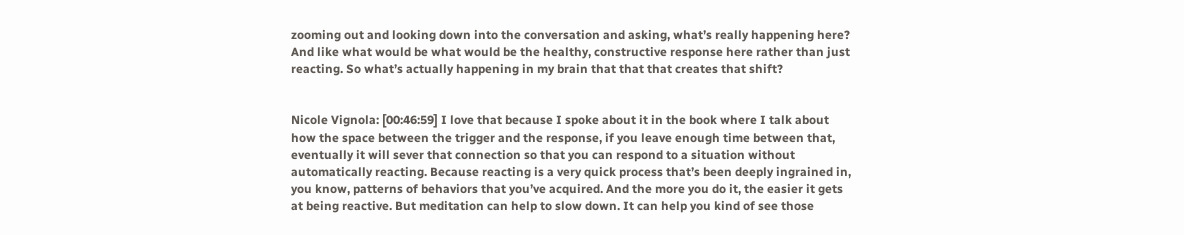zooming out and looking down into the conversation and asking, what’s really happening here? And like what would be what would be the healthy, constructive response here rather than just reacting. So what’s actually happening in my brain that that that creates that shift?


Nicole Vignola: [00:46:59] I love that because I spoke about it in the book where I talk about how the space between the trigger and the response, if you leave enough time between that, eventually it will sever that connection so that you can respond to a situation without automatically reacting. Because reacting is a very quick process that’s been deeply ingrained in, you know, patterns of behaviors that you’ve acquired. And the more you do it, the easier it gets at being reactive. But meditation can help to slow down. It can help you kind of see those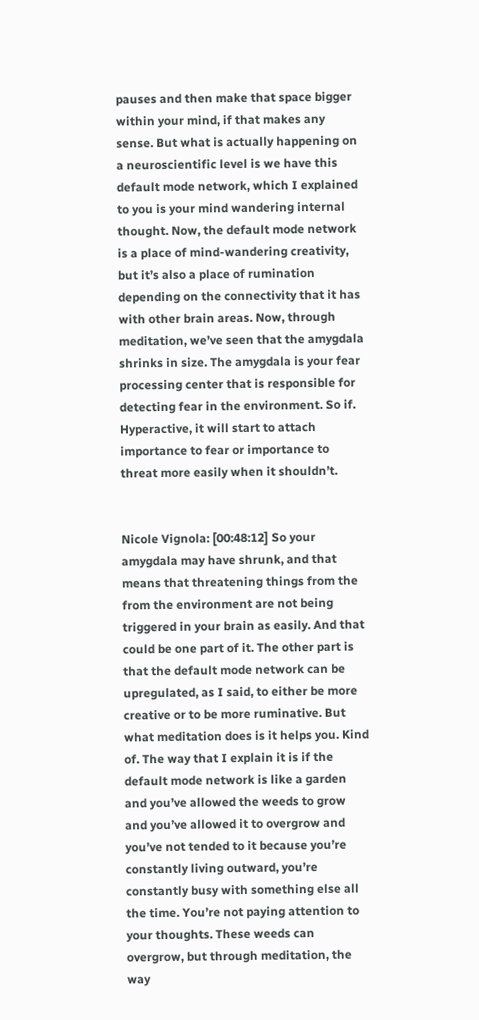pauses and then make that space bigger within your mind, if that makes any sense. But what is actually happening on a neuroscientific level is we have this default mode network, which I explained to you is your mind wandering internal thought. Now, the default mode network is a place of mind-wandering creativity, but it’s also a place of rumination depending on the connectivity that it has with other brain areas. Now, through meditation, we’ve seen that the amygdala shrinks in size. The amygdala is your fear processing center that is responsible for detecting fear in the environment. So if. Hyperactive, it will start to attach importance to fear or importance to threat more easily when it shouldn’t.


Nicole Vignola: [00:48:12] So your amygdala may have shrunk, and that means that threatening things from the from the environment are not being triggered in your brain as easily. And that could be one part of it. The other part is that the default mode network can be upregulated, as I said, to either be more creative or to be more ruminative. But what meditation does is it helps you. Kind of. The way that I explain it is if the default mode network is like a garden and you’ve allowed the weeds to grow and you’ve allowed it to overgrow and you’ve not tended to it because you’re constantly living outward, you’re constantly busy with something else all the time. You’re not paying attention to your thoughts. These weeds can overgrow, but through meditation, the way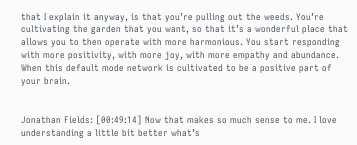that I explain it anyway, is that you’re pulling out the weeds. You’re cultivating the garden that you want, so that it’s a wonderful place that allows you to then operate with more harmonious. You start responding with more positivity, with more joy, with more empathy and abundance. When this default mode network is cultivated to be a positive part of your brain.


Jonathan Fields: [00:49:14] Now that makes so much sense to me. I love understanding a little bit better what’s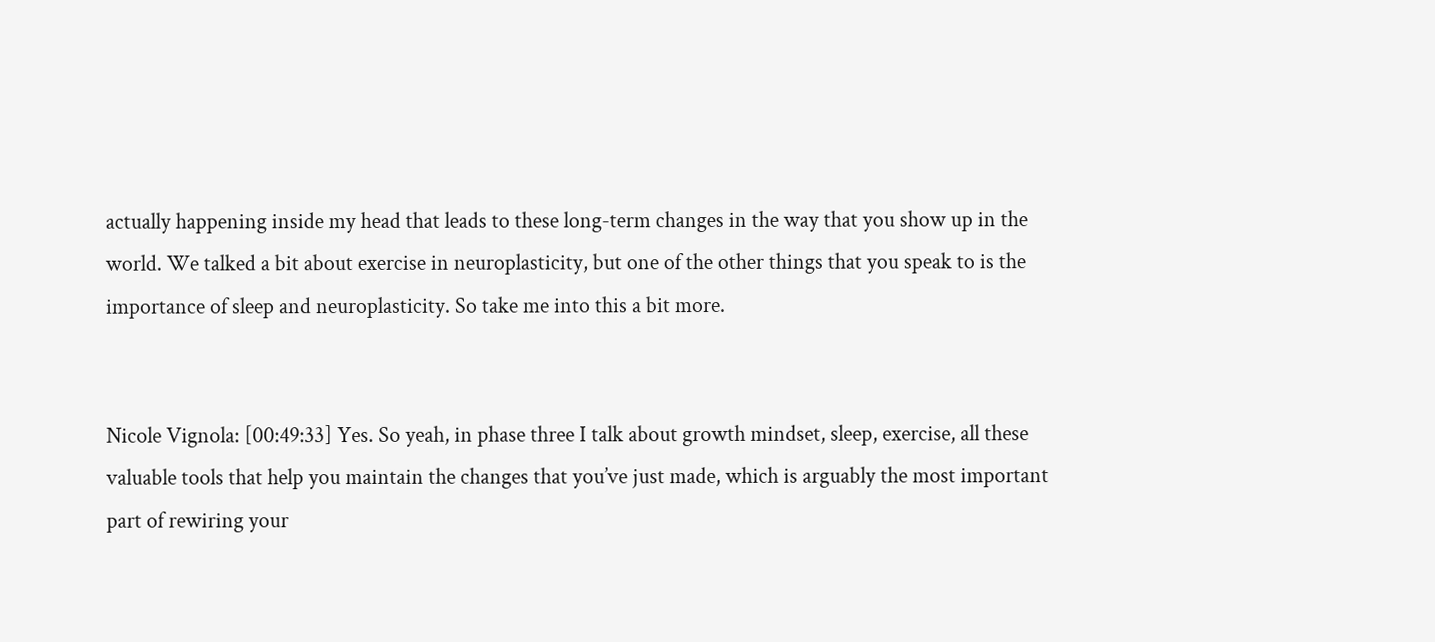actually happening inside my head that leads to these long-term changes in the way that you show up in the world. We talked a bit about exercise in neuroplasticity, but one of the other things that you speak to is the importance of sleep and neuroplasticity. So take me into this a bit more.


Nicole Vignola: [00:49:33] Yes. So yeah, in phase three I talk about growth mindset, sleep, exercise, all these valuable tools that help you maintain the changes that you’ve just made, which is arguably the most important part of rewiring your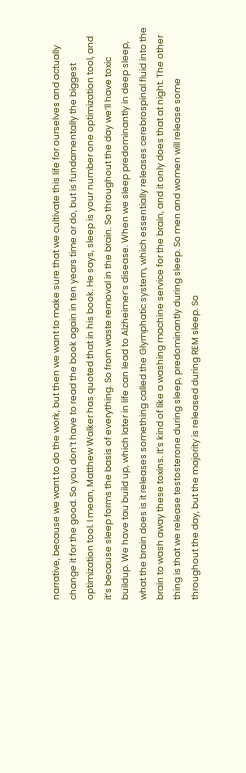narrative, because we want to do the work, but then we want to make sure that we cultivate this life for ourselves and actually change it for the good. So you don’t have to read the book again in ten years time or do, but is fundamentally the biggest optimization tool. I mean, Matthew Walker has quoted that in his book. He says, sleep is your number one optimization tool, and it’s because sleep forms the basis of everything. So from waste removal in the brain. So throughout the day we’ll have toxic buildup. We have tau build up, which later in life can lead to Alzheimer’s disease. When we sleep predominantly in deep sleep, what the brain does is it releases something called the Glymphatic system, which essentially releases cerebrospinal fluid into the brain to wash away these toxins. It’s kind of like a washing machine service for the brain, and it only does that at night. The other thing is that we release testosterone during sleep, predominantly during sleep. So men and women will release some throughout the day, but the majority is released during REM sleep. So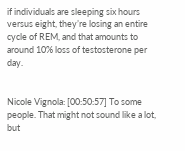if individuals are sleeping six hours versus eight, they’re losing an entire cycle of REM, and that amounts to around 10% loss of testosterone per day.


Nicole Vignola: [00:50:57] To some people. That might not sound like a lot, but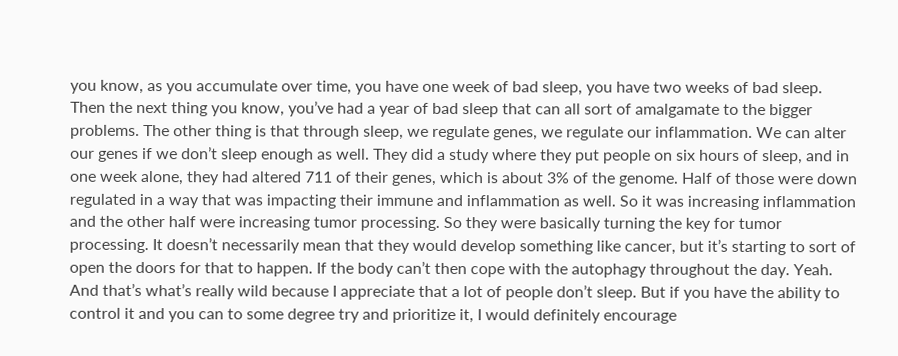you know, as you accumulate over time, you have one week of bad sleep, you have two weeks of bad sleep. Then the next thing you know, you’ve had a year of bad sleep that can all sort of amalgamate to the bigger problems. The other thing is that through sleep, we regulate genes, we regulate our inflammation. We can alter our genes if we don’t sleep enough as well. They did a study where they put people on six hours of sleep, and in one week alone, they had altered 711 of their genes, which is about 3% of the genome. Half of those were down regulated in a way that was impacting their immune and inflammation as well. So it was increasing inflammation and the other half were increasing tumor processing. So they were basically turning the key for tumor processing. It doesn’t necessarily mean that they would develop something like cancer, but it’s starting to sort of open the doors for that to happen. If the body can’t then cope with the autophagy throughout the day. Yeah. And that’s what’s really wild because I appreciate that a lot of people don’t sleep. But if you have the ability to control it and you can to some degree try and prioritize it, I would definitely encourage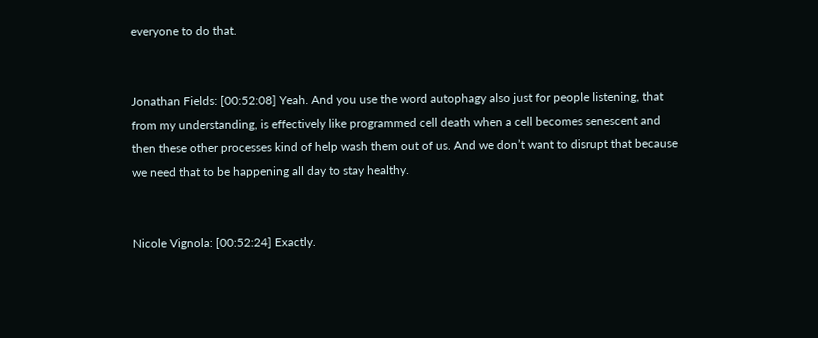everyone to do that.


Jonathan Fields: [00:52:08] Yeah. And you use the word autophagy also just for people listening, that from my understanding, is effectively like programmed cell death when a cell becomes senescent and then these other processes kind of help wash them out of us. And we don’t want to disrupt that because we need that to be happening all day to stay healthy.


Nicole Vignola: [00:52:24] Exactly.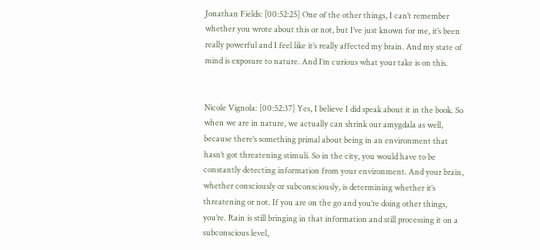Jonathan Fields: [00:52:25] One of the other things, I can’t remember whether you wrote about this or not, but I’ve just known for me, it’s been really powerful and I feel like it’s really affected my brain. And my state of mind is exposure to nature. And I’m curious what your take is on this.


Nicole Vignola: [00:52:37] Yes, I believe I did speak about it in the book. So when we are in nature, we actually can shrink our amygdala as well, because there’s something primal about being in an environment that hasn’t got threatening stimuli. So in the city, you would have to be constantly detecting information from your environment. And your brain, whether consciously or subconsciously, is determining whether it’s threatening or not. If you are on the go and you’re doing other things, you’re. Rain is still bringing in that information and still processing it on a subconscious level,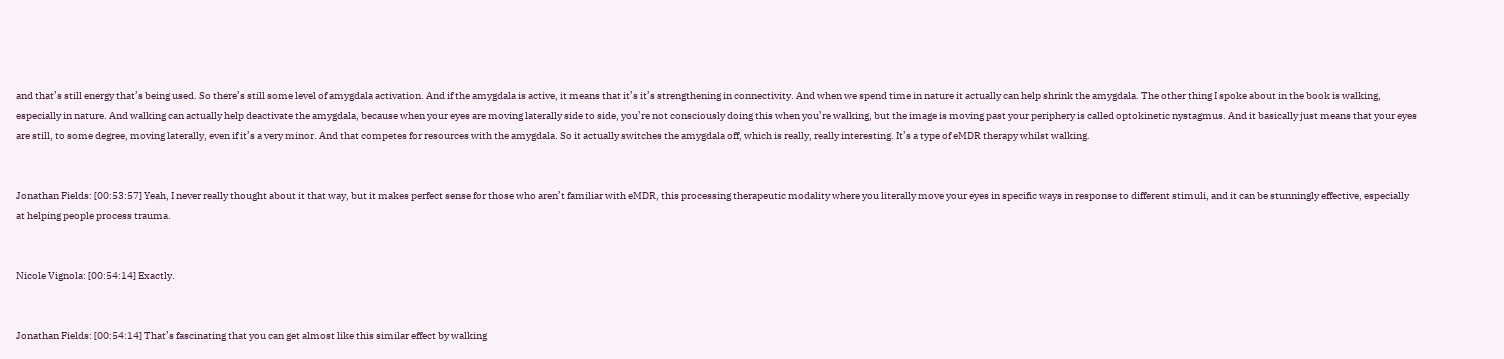and that’s still energy that’s being used. So there’s still some level of amygdala activation. And if the amygdala is active, it means that it’s it’s strengthening in connectivity. And when we spend time in nature it actually can help shrink the amygdala. The other thing I spoke about in the book is walking, especially in nature. And walking can actually help deactivate the amygdala, because when your eyes are moving laterally side to side, you’re not consciously doing this when you’re walking, but the image is moving past your periphery is called optokinetic nystagmus. And it basically just means that your eyes are still, to some degree, moving laterally, even if it’s a very minor. And that competes for resources with the amygdala. So it actually switches the amygdala off, which is really, really interesting. It’s a type of eMDR therapy whilst walking.


Jonathan Fields: [00:53:57] Yeah, I never really thought about it that way, but it makes perfect sense for those who aren’t familiar with eMDR, this processing therapeutic modality where you literally move your eyes in specific ways in response to different stimuli, and it can be stunningly effective, especially at helping people process trauma.


Nicole Vignola: [00:54:14] Exactly.


Jonathan Fields: [00:54:14] That’s fascinating that you can get almost like this similar effect by walking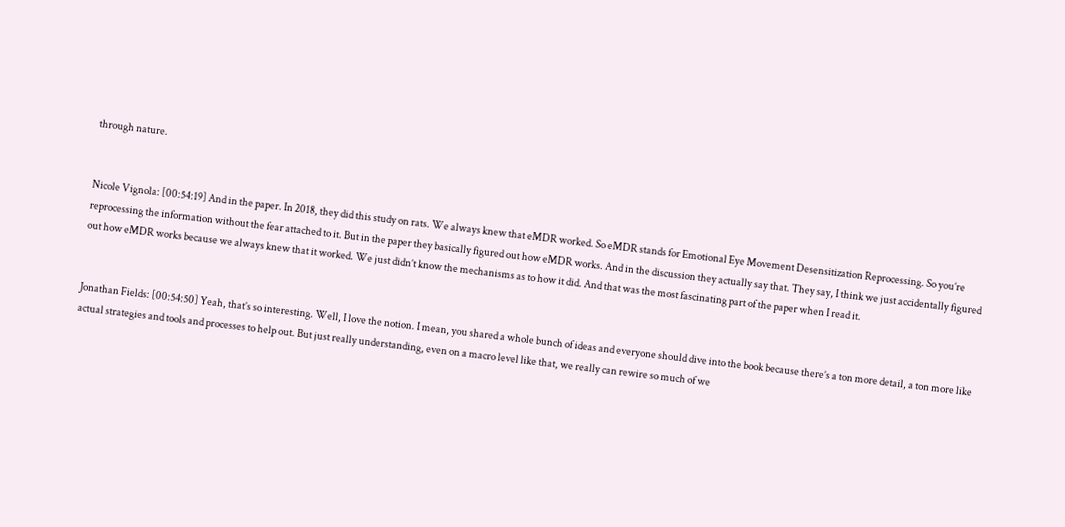through nature.


Nicole Vignola: [00:54:19] And in the paper. In 2018, they did this study on rats. We always knew that eMDR worked. So eMDR stands for Emotional Eye Movement Desensitization Reprocessing. So you’re reprocessing the information without the fear attached to it. But in the paper they basically figured out how eMDR works. And in the discussion they actually say that. They say, I think we just accidentally figured out how eMDR works because we always knew that it worked. We just didn’t know the mechanisms as to how it did. And that was the most fascinating part of the paper when I read it.


Jonathan Fields: [00:54:50] Yeah, that’s so interesting. Well, I love the notion. I mean, you shared a whole bunch of ideas and everyone should dive into the book because there’s a ton more detail, a ton more like actual strategies and tools and processes to help out. But just really understanding, even on a macro level like that, we really can rewire so much of we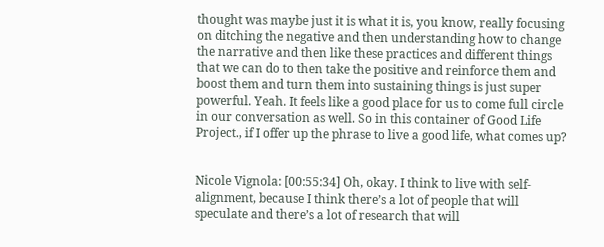thought was maybe just it is what it is, you know, really focusing on ditching the negative and then understanding how to change the narrative and then like these practices and different things that we can do to then take the positive and reinforce them and boost them and turn them into sustaining things is just super powerful. Yeah. It feels like a good place for us to come full circle in our conversation as well. So in this container of Good Life Project., if I offer up the phrase to live a good life, what comes up?


Nicole Vignola: [00:55:34] Oh, okay. I think to live with self-alignment, because I think there’s a lot of people that will speculate and there’s a lot of research that will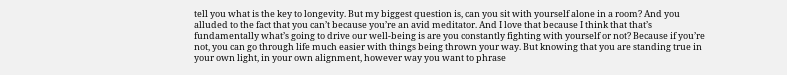tell you what is the key to longevity. But my biggest question is, can you sit with yourself alone in a room? And you alluded to the fact that you can’t because you’re an avid meditator. And I love that because I think that that’s fundamentally what’s going to drive our well-being is are you constantly fighting with yourself or not? Because if you’re not, you can go through life much easier with things being thrown your way. But knowing that you are standing true in your own light, in your own alignment, however way you want to phrase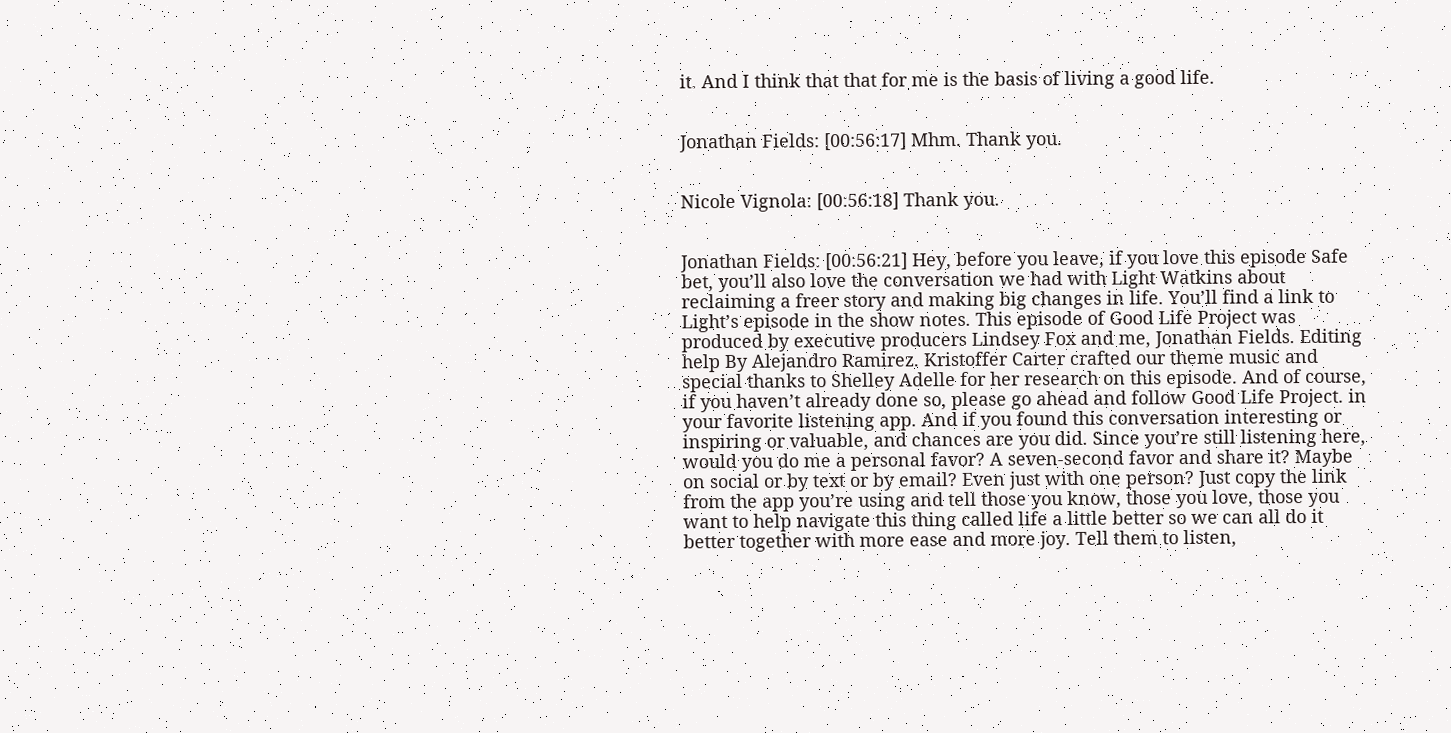it. And I think that that for me is the basis of living a good life.


Jonathan Fields: [00:56:17] Mhm. Thank you.


Nicole Vignola: [00:56:18] Thank you.


Jonathan Fields: [00:56:21] Hey, before you leave, if you love this episode Safe bet, you’ll also love the conversation we had with Light Watkins about reclaiming a freer story and making big changes in life. You’ll find a link to Light’s episode in the show notes. This episode of Good Life Project was produced by executive producers Lindsey Fox and me, Jonathan Fields. Editing help By Alejandro Ramirez. Kristoffer Carter crafted our theme music and special thanks to Shelley Adelle for her research on this episode. And of course, if you haven’t already done so, please go ahead and follow Good Life Project. in your favorite listening app. And if you found this conversation interesting or inspiring or valuable, and chances are you did. Since you’re still listening here, would you do me a personal favor? A seven-second favor and share it? Maybe on social or by text or by email? Even just with one person? Just copy the link from the app you’re using and tell those you know, those you love, those you want to help navigate this thing called life a little better so we can all do it better together with more ease and more joy. Tell them to listen,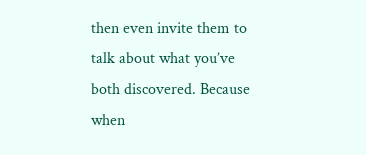then even invite them to talk about what you’ve both discovered. Because when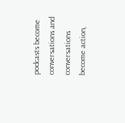podcasts become conversations and conversations become action,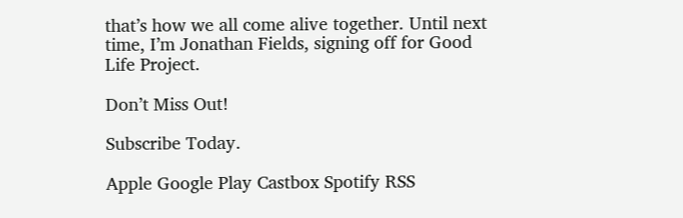that’s how we all come alive together. Until next time, I’m Jonathan Fields, signing off for Good Life Project.

Don’t Miss Out!

Subscribe Today.

Apple Google Play Castbox Spotify RSS